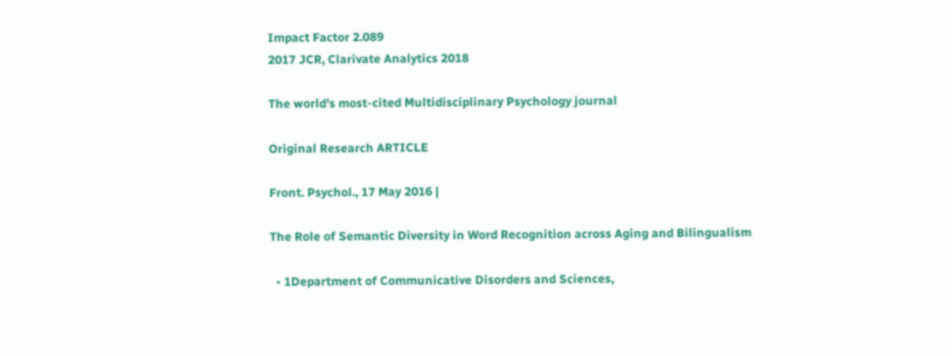Impact Factor 2.089
2017 JCR, Clarivate Analytics 2018

The world's most-cited Multidisciplinary Psychology journal

Original Research ARTICLE

Front. Psychol., 17 May 2016 |

The Role of Semantic Diversity in Word Recognition across Aging and Bilingualism

  • 1Department of Communicative Disorders and Sciences,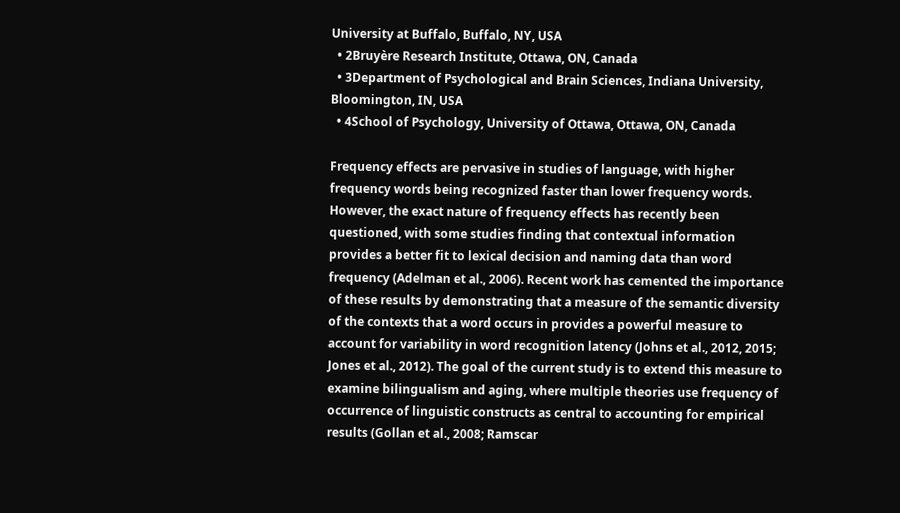University at Buffalo, Buffalo, NY, USA
  • 2Bruyère Research Institute, Ottawa, ON, Canada
  • 3Department of Psychological and Brain Sciences, Indiana University, Bloomington, IN, USA
  • 4School of Psychology, University of Ottawa, Ottawa, ON, Canada

Frequency effects are pervasive in studies of language, with higher frequency words being recognized faster than lower frequency words. However, the exact nature of frequency effects has recently been questioned, with some studies finding that contextual information provides a better fit to lexical decision and naming data than word frequency (Adelman et al., 2006). Recent work has cemented the importance of these results by demonstrating that a measure of the semantic diversity of the contexts that a word occurs in provides a powerful measure to account for variability in word recognition latency (Johns et al., 2012, 2015; Jones et al., 2012). The goal of the current study is to extend this measure to examine bilingualism and aging, where multiple theories use frequency of occurrence of linguistic constructs as central to accounting for empirical results (Gollan et al., 2008; Ramscar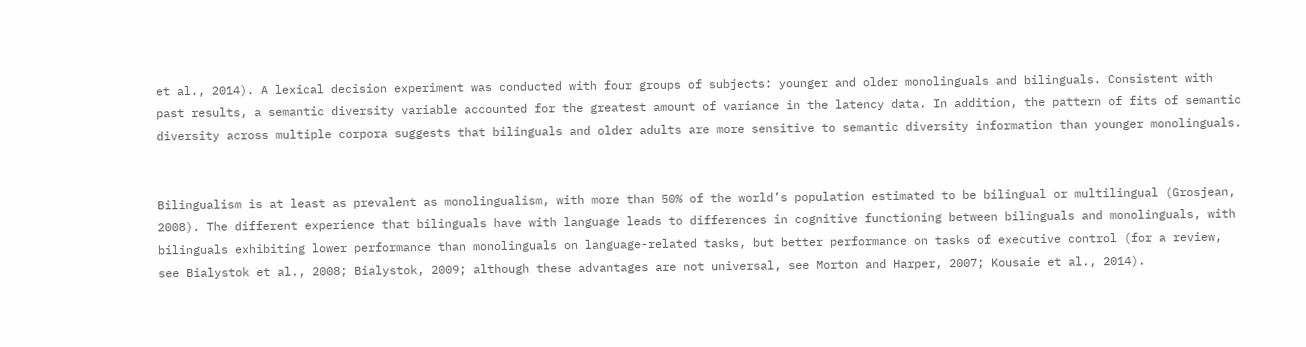et al., 2014). A lexical decision experiment was conducted with four groups of subjects: younger and older monolinguals and bilinguals. Consistent with past results, a semantic diversity variable accounted for the greatest amount of variance in the latency data. In addition, the pattern of fits of semantic diversity across multiple corpora suggests that bilinguals and older adults are more sensitive to semantic diversity information than younger monolinguals.


Bilingualism is at least as prevalent as monolingualism, with more than 50% of the world’s population estimated to be bilingual or multilingual (Grosjean, 2008). The different experience that bilinguals have with language leads to differences in cognitive functioning between bilinguals and monolinguals, with bilinguals exhibiting lower performance than monolinguals on language-related tasks, but better performance on tasks of executive control (for a review, see Bialystok et al., 2008; Bialystok, 2009; although these advantages are not universal, see Morton and Harper, 2007; Kousaie et al., 2014).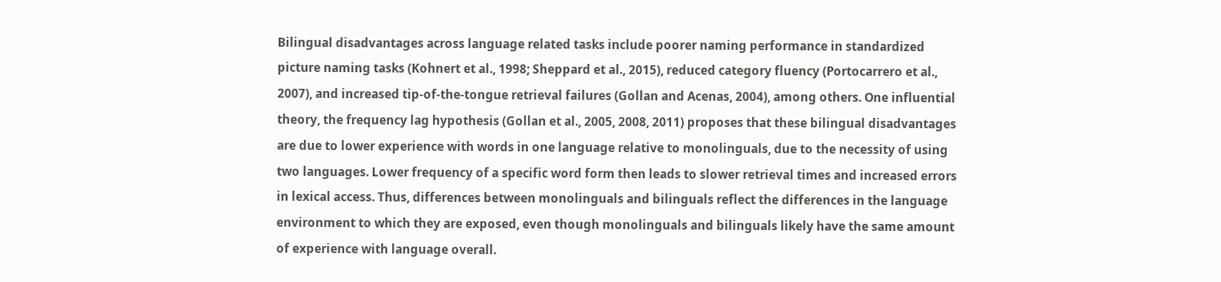Bilingual disadvantages across language related tasks include poorer naming performance in standardized picture naming tasks (Kohnert et al., 1998; Sheppard et al., 2015), reduced category fluency (Portocarrero et al., 2007), and increased tip-of-the-tongue retrieval failures (Gollan and Acenas, 2004), among others. One influential theory, the frequency lag hypothesis (Gollan et al., 2005, 2008, 2011) proposes that these bilingual disadvantages are due to lower experience with words in one language relative to monolinguals, due to the necessity of using two languages. Lower frequency of a specific word form then leads to slower retrieval times and increased errors in lexical access. Thus, differences between monolinguals and bilinguals reflect the differences in the language environment to which they are exposed, even though monolinguals and bilinguals likely have the same amount of experience with language overall.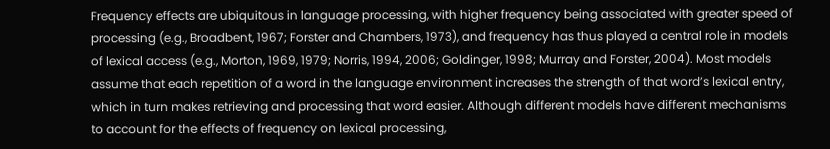Frequency effects are ubiquitous in language processing, with higher frequency being associated with greater speed of processing (e.g., Broadbent, 1967; Forster and Chambers, 1973), and frequency has thus played a central role in models of lexical access (e.g., Morton, 1969, 1979; Norris, 1994, 2006; Goldinger, 1998; Murray and Forster, 2004). Most models assume that each repetition of a word in the language environment increases the strength of that word’s lexical entry, which in turn makes retrieving and processing that word easier. Although different models have different mechanisms to account for the effects of frequency on lexical processing,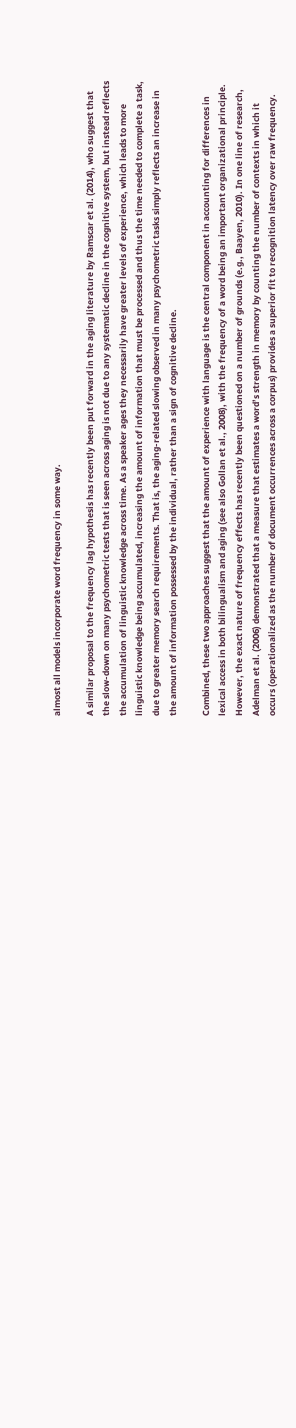almost all models incorporate word frequency in some way.

A similar proposal to the frequency lag hypothesis has recently been put forward in the aging literature by Ramscar et al. (2014), who suggest that the slow-down on many psychometric tests that is seen across aging is not due to any systematic decline in the cognitive system, but instead reflects the accumulation of linguistic knowledge across time. As a speaker ages they necessarily have greater levels of experience, which leads to more linguistic knowledge being accumulated, increasing the amount of information that must be processed and thus the time needed to complete a task, due to greater memory search requirements. That is, the aging-related slowing observed in many psychometric tasks simply reflects an increase in the amount of information possessed by the individual, rather than a sign of cognitive decline.

Combined, these two approaches suggest that the amount of experience with language is the central component in accounting for differences in lexical access in both bilingualism and aging (see also Gollan et al., 2008), with the frequency of a word being an important organizational principle. However, the exact nature of frequency effects has recently been questioned on a number of grounds (e.g., Baayen, 2010). In one line of research, Adelman et al. (2006) demonstrated that a measure that estimates a word’s strength in memory by counting the number of contexts in which it occurs (operationalized as the number of document occurrences across a corpus) provides a superior fit to recognition latency over raw frequency.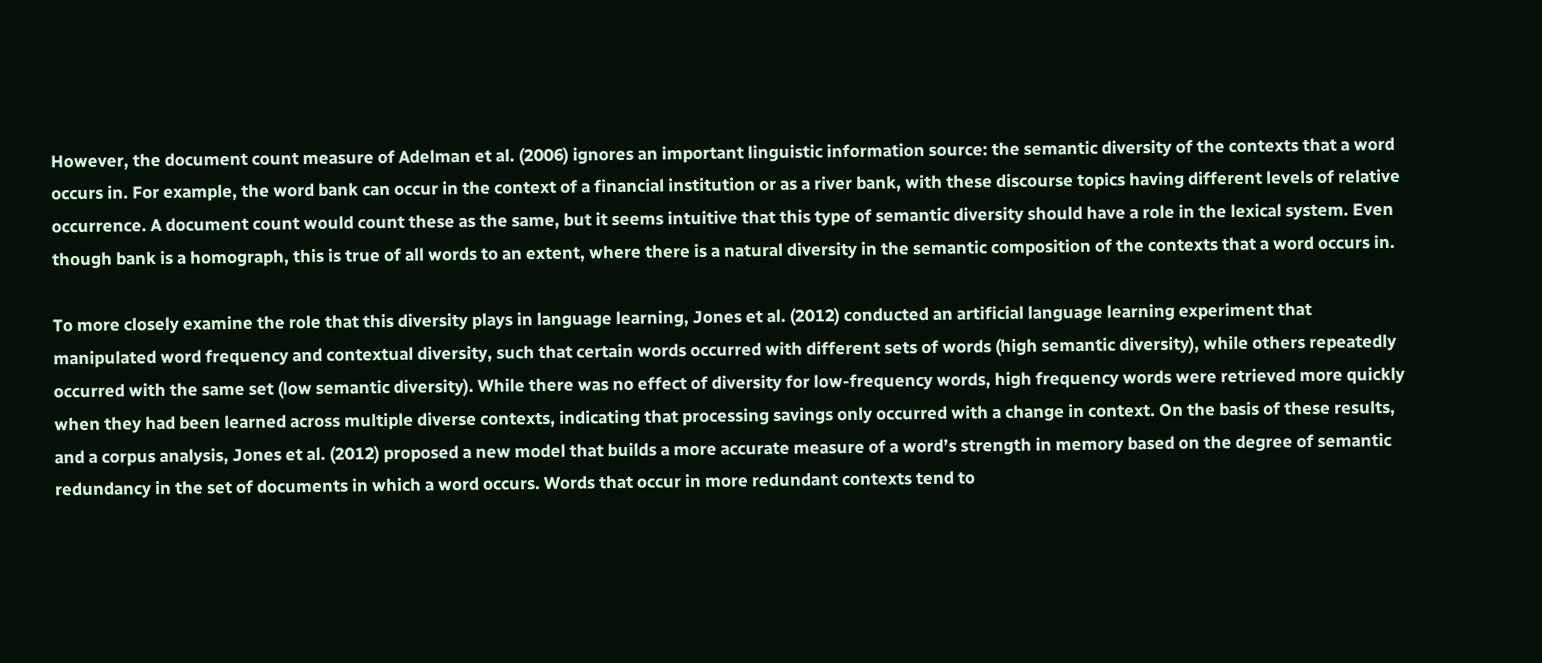However, the document count measure of Adelman et al. (2006) ignores an important linguistic information source: the semantic diversity of the contexts that a word occurs in. For example, the word bank can occur in the context of a financial institution or as a river bank, with these discourse topics having different levels of relative occurrence. A document count would count these as the same, but it seems intuitive that this type of semantic diversity should have a role in the lexical system. Even though bank is a homograph, this is true of all words to an extent, where there is a natural diversity in the semantic composition of the contexts that a word occurs in.

To more closely examine the role that this diversity plays in language learning, Jones et al. (2012) conducted an artificial language learning experiment that manipulated word frequency and contextual diversity, such that certain words occurred with different sets of words (high semantic diversity), while others repeatedly occurred with the same set (low semantic diversity). While there was no effect of diversity for low-frequency words, high frequency words were retrieved more quickly when they had been learned across multiple diverse contexts, indicating that processing savings only occurred with a change in context. On the basis of these results, and a corpus analysis, Jones et al. (2012) proposed a new model that builds a more accurate measure of a word’s strength in memory based on the degree of semantic redundancy in the set of documents in which a word occurs. Words that occur in more redundant contexts tend to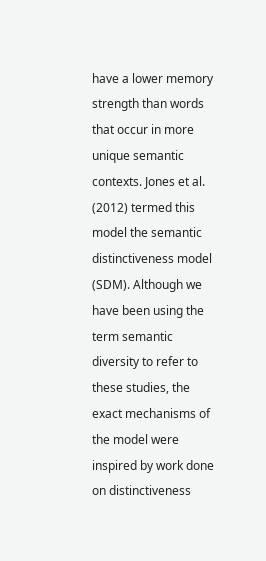have a lower memory strength than words that occur in more unique semantic contexts. Jones et al. (2012) termed this model the semantic distinctiveness model (SDM). Although we have been using the term semantic diversity to refer to these studies, the exact mechanisms of the model were inspired by work done on distinctiveness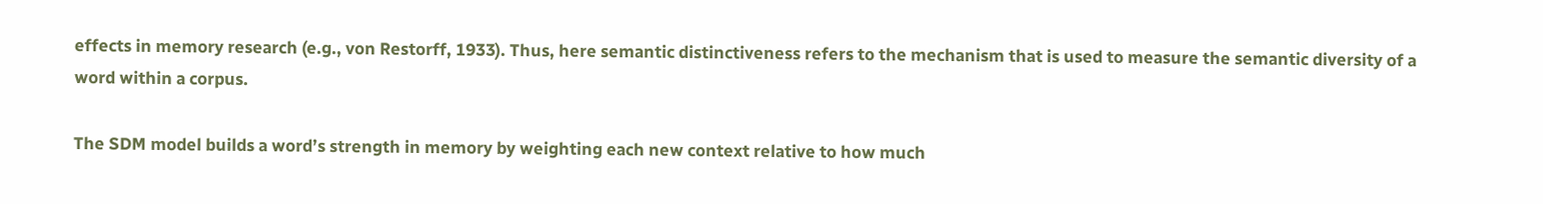effects in memory research (e.g., von Restorff, 1933). Thus, here semantic distinctiveness refers to the mechanism that is used to measure the semantic diversity of a word within a corpus.

The SDM model builds a word’s strength in memory by weighting each new context relative to how much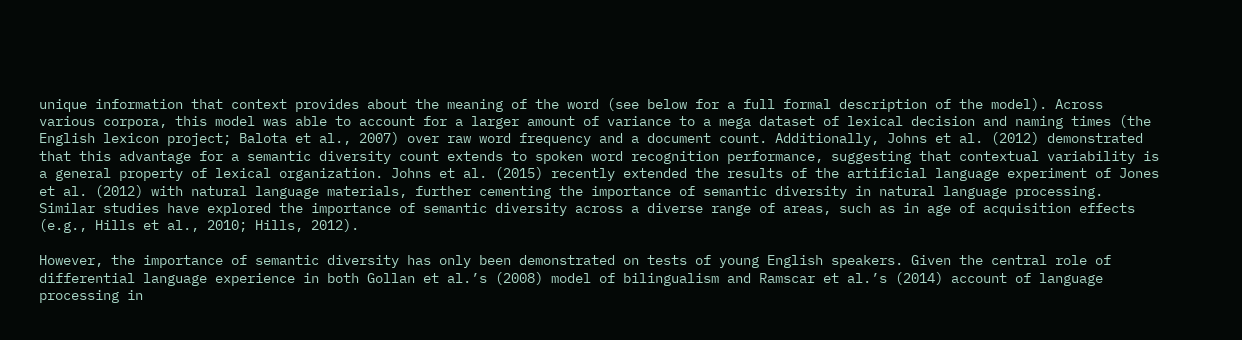unique information that context provides about the meaning of the word (see below for a full formal description of the model). Across various corpora, this model was able to account for a larger amount of variance to a mega dataset of lexical decision and naming times (the English lexicon project; Balota et al., 2007) over raw word frequency and a document count. Additionally, Johns et al. (2012) demonstrated that this advantage for a semantic diversity count extends to spoken word recognition performance, suggesting that contextual variability is a general property of lexical organization. Johns et al. (2015) recently extended the results of the artificial language experiment of Jones et al. (2012) with natural language materials, further cementing the importance of semantic diversity in natural language processing. Similar studies have explored the importance of semantic diversity across a diverse range of areas, such as in age of acquisition effects (e.g., Hills et al., 2010; Hills, 2012).

However, the importance of semantic diversity has only been demonstrated on tests of young English speakers. Given the central role of differential language experience in both Gollan et al.’s (2008) model of bilingualism and Ramscar et al.’s (2014) account of language processing in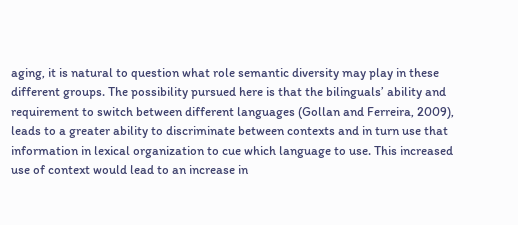aging, it is natural to question what role semantic diversity may play in these different groups. The possibility pursued here is that the bilinguals’ ability and requirement to switch between different languages (Gollan and Ferreira, 2009), leads to a greater ability to discriminate between contexts and in turn use that information in lexical organization to cue which language to use. This increased use of context would lead to an increase in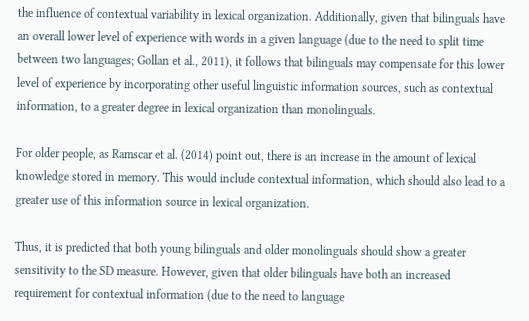the influence of contextual variability in lexical organization. Additionally, given that bilinguals have an overall lower level of experience with words in a given language (due to the need to split time between two languages; Gollan et al., 2011), it follows that bilinguals may compensate for this lower level of experience by incorporating other useful linguistic information sources, such as contextual information, to a greater degree in lexical organization than monolinguals.

For older people, as Ramscar et al. (2014) point out, there is an increase in the amount of lexical knowledge stored in memory. This would include contextual information, which should also lead to a greater use of this information source in lexical organization.

Thus, it is predicted that both young bilinguals and older monolinguals should show a greater sensitivity to the SD measure. However, given that older bilinguals have both an increased requirement for contextual information (due to the need to language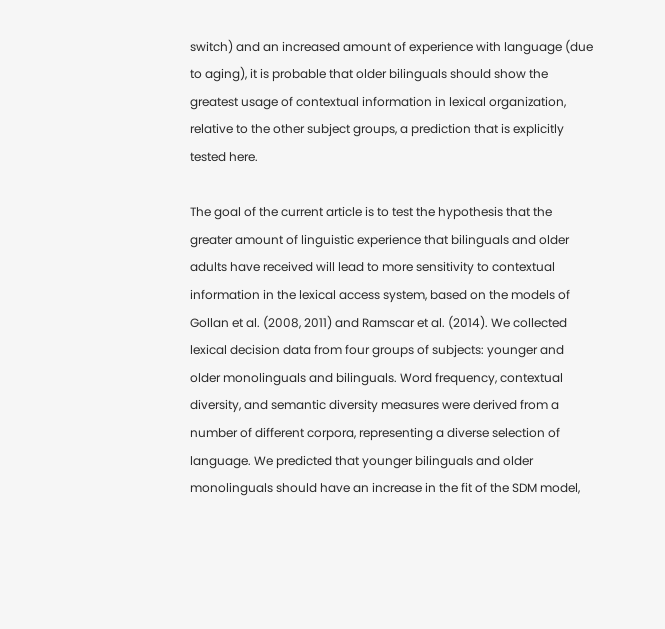switch) and an increased amount of experience with language (due to aging), it is probable that older bilinguals should show the greatest usage of contextual information in lexical organization, relative to the other subject groups, a prediction that is explicitly tested here.

The goal of the current article is to test the hypothesis that the greater amount of linguistic experience that bilinguals and older adults have received will lead to more sensitivity to contextual information in the lexical access system, based on the models of Gollan et al. (2008, 2011) and Ramscar et al. (2014). We collected lexical decision data from four groups of subjects: younger and older monolinguals and bilinguals. Word frequency, contextual diversity, and semantic diversity measures were derived from a number of different corpora, representing a diverse selection of language. We predicted that younger bilinguals and older monolinguals should have an increase in the fit of the SDM model,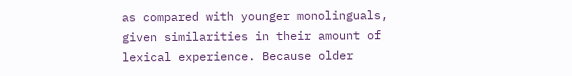as compared with younger monolinguals, given similarities in their amount of lexical experience. Because older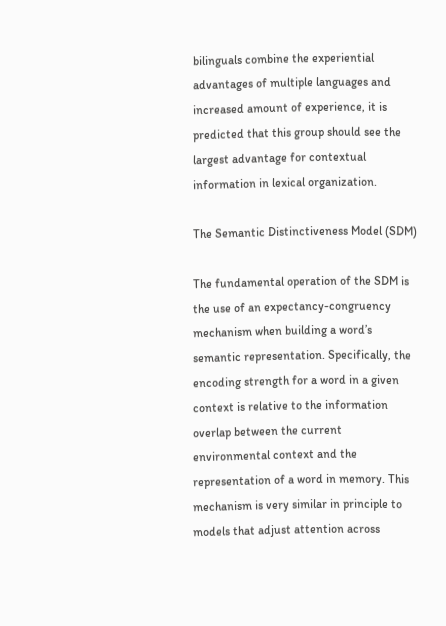bilinguals combine the experiential advantages of multiple languages and increased amount of experience, it is predicted that this group should see the largest advantage for contextual information in lexical organization.

The Semantic Distinctiveness Model (SDM)

The fundamental operation of the SDM is the use of an expectancy-congruency mechanism when building a word’s semantic representation. Specifically, the encoding strength for a word in a given context is relative to the information overlap between the current environmental context and the representation of a word in memory. This mechanism is very similar in principle to models that adjust attention across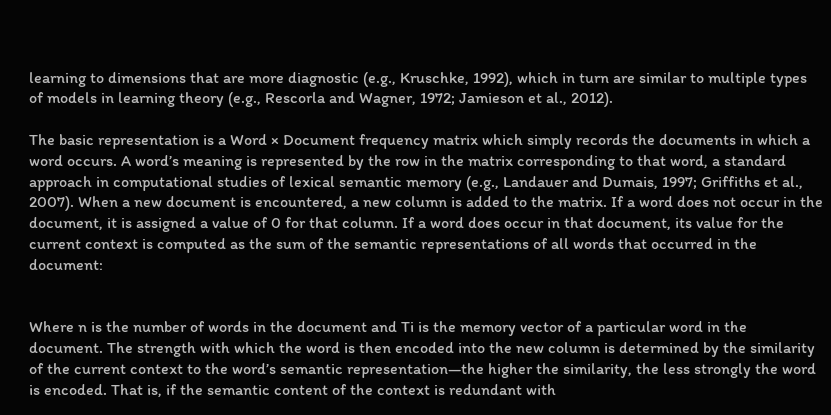learning to dimensions that are more diagnostic (e.g., Kruschke, 1992), which in turn are similar to multiple types of models in learning theory (e.g., Rescorla and Wagner, 1972; Jamieson et al., 2012).

The basic representation is a Word × Document frequency matrix which simply records the documents in which a word occurs. A word’s meaning is represented by the row in the matrix corresponding to that word, a standard approach in computational studies of lexical semantic memory (e.g., Landauer and Dumais, 1997; Griffiths et al., 2007). When a new document is encountered, a new column is added to the matrix. If a word does not occur in the document, it is assigned a value of 0 for that column. If a word does occur in that document, its value for the current context is computed as the sum of the semantic representations of all words that occurred in the document:


Where n is the number of words in the document and Ti is the memory vector of a particular word in the document. The strength with which the word is then encoded into the new column is determined by the similarity of the current context to the word’s semantic representation—the higher the similarity, the less strongly the word is encoded. That is, if the semantic content of the context is redundant with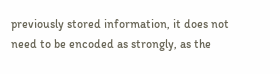previously stored information, it does not need to be encoded as strongly, as the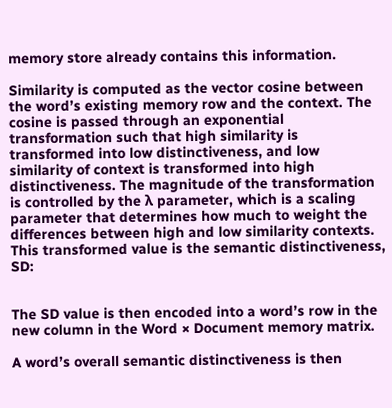memory store already contains this information.

Similarity is computed as the vector cosine between the word’s existing memory row and the context. The cosine is passed through an exponential transformation such that high similarity is transformed into low distinctiveness, and low similarity of context is transformed into high distinctiveness. The magnitude of the transformation is controlled by the λ parameter, which is a scaling parameter that determines how much to weight the differences between high and low similarity contexts. This transformed value is the semantic distinctiveness, SD:


The SD value is then encoded into a word’s row in the new column in the Word × Document memory matrix.

A word’s overall semantic distinctiveness is then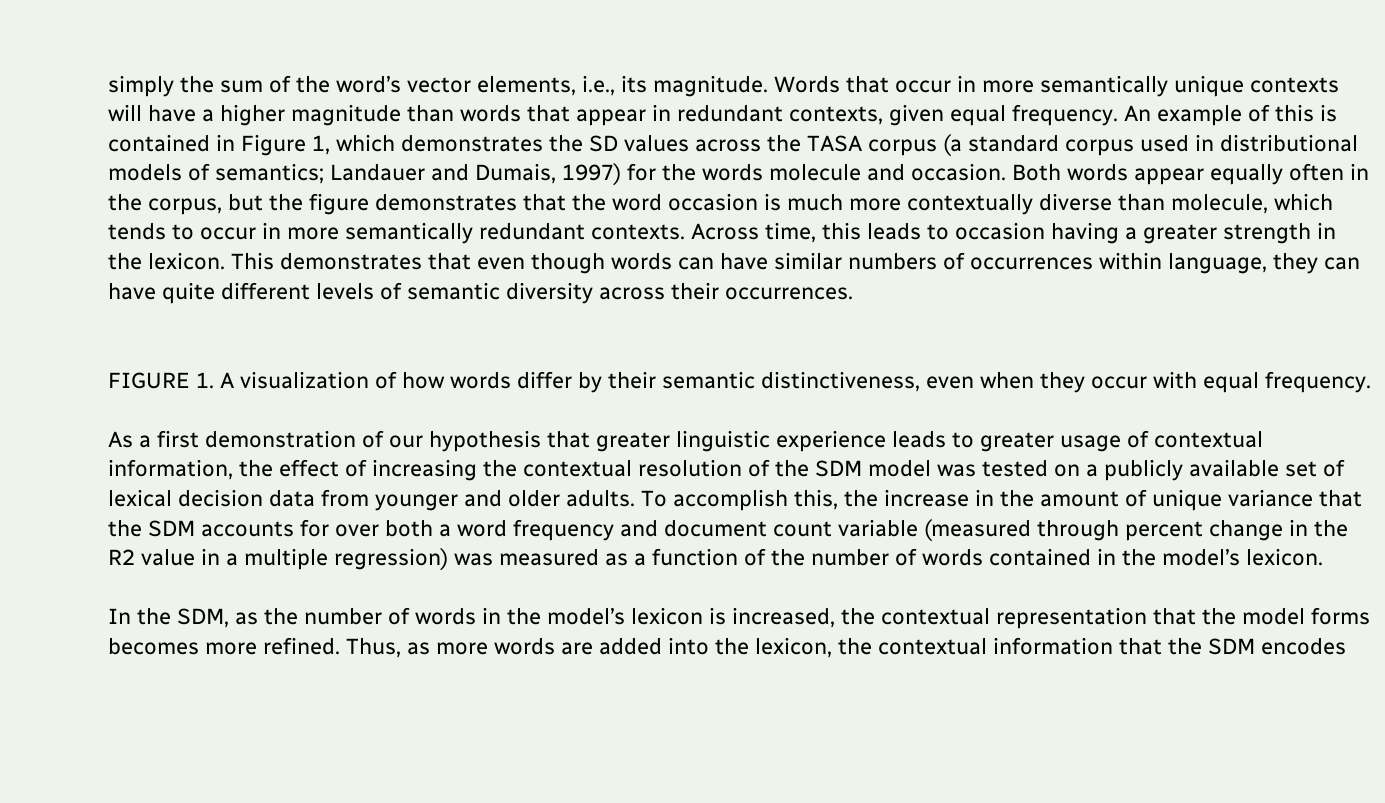simply the sum of the word’s vector elements, i.e., its magnitude. Words that occur in more semantically unique contexts will have a higher magnitude than words that appear in redundant contexts, given equal frequency. An example of this is contained in Figure 1, which demonstrates the SD values across the TASA corpus (a standard corpus used in distributional models of semantics; Landauer and Dumais, 1997) for the words molecule and occasion. Both words appear equally often in the corpus, but the figure demonstrates that the word occasion is much more contextually diverse than molecule, which tends to occur in more semantically redundant contexts. Across time, this leads to occasion having a greater strength in the lexicon. This demonstrates that even though words can have similar numbers of occurrences within language, they can have quite different levels of semantic diversity across their occurrences.


FIGURE 1. A visualization of how words differ by their semantic distinctiveness, even when they occur with equal frequency.

As a first demonstration of our hypothesis that greater linguistic experience leads to greater usage of contextual information, the effect of increasing the contextual resolution of the SDM model was tested on a publicly available set of lexical decision data from younger and older adults. To accomplish this, the increase in the amount of unique variance that the SDM accounts for over both a word frequency and document count variable (measured through percent change in the R2 value in a multiple regression) was measured as a function of the number of words contained in the model’s lexicon.

In the SDM, as the number of words in the model’s lexicon is increased, the contextual representation that the model forms becomes more refined. Thus, as more words are added into the lexicon, the contextual information that the SDM encodes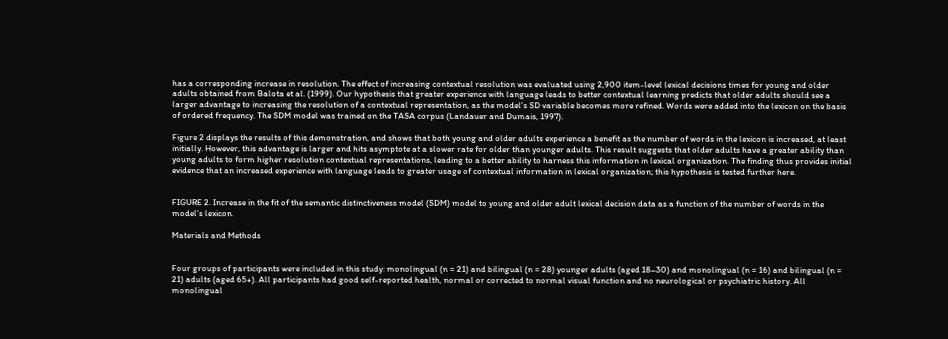has a corresponding increase in resolution. The effect of increasing contextual resolution was evaluated using 2,900 item-level lexical decisions times for young and older adults obtained from Balota et al. (1999). Our hypothesis that greater experience with language leads to better contextual learning predicts that older adults should see a larger advantage to increasing the resolution of a contextual representation, as the model’s SD variable becomes more refined. Words were added into the lexicon on the basis of ordered frequency. The SDM model was trained on the TASA corpus (Landauer and Dumais, 1997).

Figure 2 displays the results of this demonstration, and shows that both young and older adults experience a benefit as the number of words in the lexicon is increased, at least initially. However, this advantage is larger and hits asymptote at a slower rate for older than younger adults. This result suggests that older adults have a greater ability than young adults to form higher resolution contextual representations, leading to a better ability to harness this information in lexical organization. The finding thus provides initial evidence that an increased experience with language leads to greater usage of contextual information in lexical organization; this hypothesis is tested further here.


FIGURE 2. Increase in the fit of the semantic distinctiveness model (SDM) model to young and older adult lexical decision data as a function of the number of words in the model’s lexicon.

Materials and Methods


Four groups of participants were included in this study: monolingual (n = 21) and bilingual (n = 28) younger adults (aged 18–30) and monolingual (n = 16) and bilingual (n = 21) adults (aged 65+). All participants had good self-reported health, normal or corrected to normal visual function and no neurological or psychiatric history. All monolingual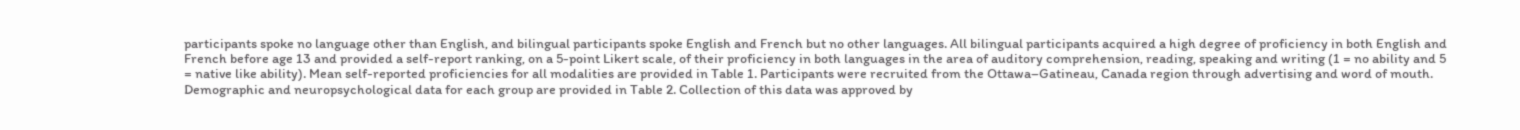participants spoke no language other than English, and bilingual participants spoke English and French but no other languages. All bilingual participants acquired a high degree of proficiency in both English and French before age 13 and provided a self-report ranking, on a 5-point Likert scale, of their proficiency in both languages in the area of auditory comprehension, reading, speaking and writing (1 = no ability and 5 = native like ability). Mean self-reported proficiencies for all modalities are provided in Table 1. Participants were recruited from the Ottawa–Gatineau, Canada region through advertising and word of mouth. Demographic and neuropsychological data for each group are provided in Table 2. Collection of this data was approved by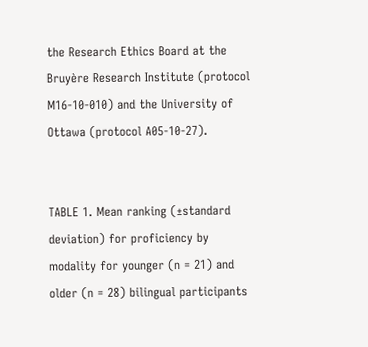the Research Ethics Board at the Bruyère Research Institute (protocol M16-10-010) and the University of Ottawa (protocol A05-10-27).


TABLE 1. Mean ranking (±standard deviation) for proficiency by modality for younger (n = 21) and older (n = 28) bilingual participants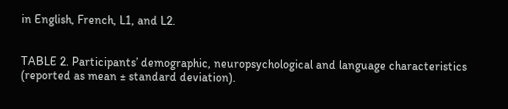in English, French, L1, and L2.


TABLE 2. Participants’ demographic, neuropsychological and language characteristics (reported as mean ± standard deviation).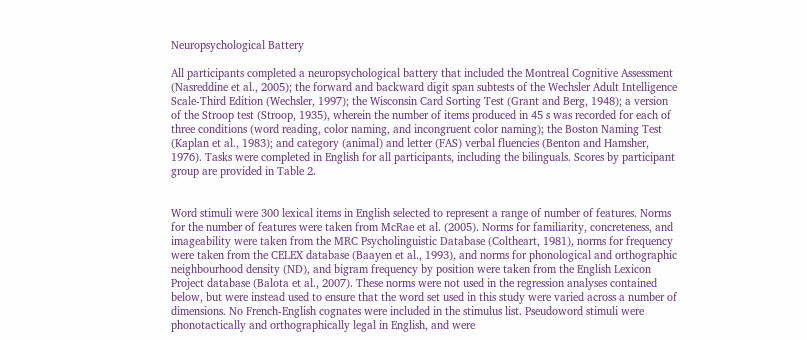Neuropsychological Battery

All participants completed a neuropsychological battery that included the Montreal Cognitive Assessment (Nasreddine et al., 2005); the forward and backward digit span subtests of the Wechsler Adult Intelligence Scale-Third Edition (Wechsler, 1997); the Wisconsin Card Sorting Test (Grant and Berg, 1948); a version of the Stroop test (Stroop, 1935), wherein the number of items produced in 45 s was recorded for each of three conditions (word reading, color naming, and incongruent color naming); the Boston Naming Test (Kaplan et al., 1983); and category (animal) and letter (FAS) verbal fluencies (Benton and Hamsher, 1976). Tasks were completed in English for all participants, including the bilinguals. Scores by participant group are provided in Table 2.


Word stimuli were 300 lexical items in English selected to represent a range of number of features. Norms for the number of features were taken from McRae et al. (2005). Norms for familiarity, concreteness, and imageability were taken from the MRC Psycholinguistic Database (Coltheart, 1981), norms for frequency were taken from the CELEX database (Baayen et al., 1993), and norms for phonological and orthographic neighbourhood density (ND), and bigram frequency by position were taken from the English Lexicon Project database (Balota et al., 2007). These norms were not used in the regression analyses contained below, but were instead used to ensure that the word set used in this study were varied across a number of dimensions. No French-English cognates were included in the stimulus list. Pseudoword stimuli were phonotactically and orthographically legal in English, and were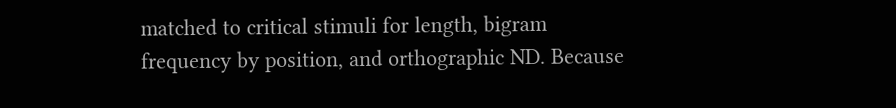matched to critical stimuli for length, bigram frequency by position, and orthographic ND. Because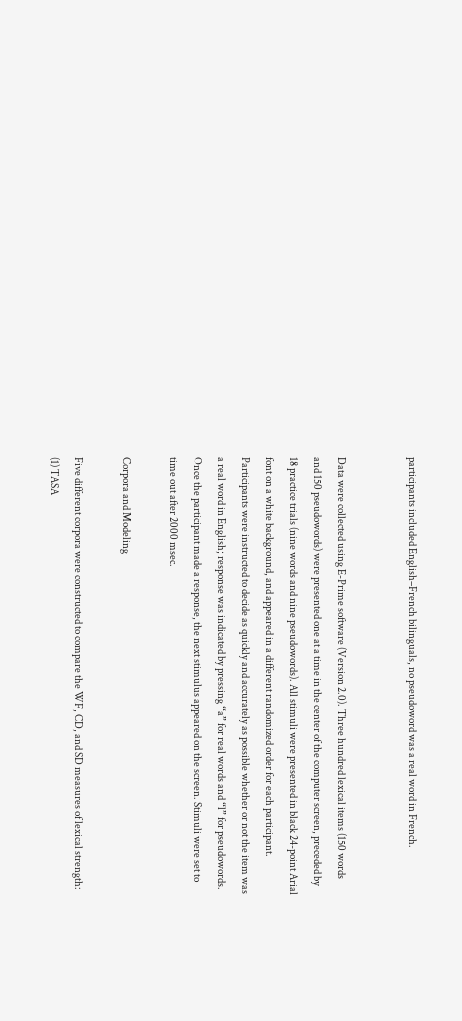participants included English–French bilinguals, no pseudoword was a real word in French.


Data were collected using E-Prime software (Version 2.0). Three hundred lexical items (150 words and 150 pseudowords) were presented one at a time in the center of the computer screen, preceded by 18 practice trials (nine words and nine pseudowords). All stimuli were presented in black 24-point Arial font on a white background, and appeared in a different randomized order for each participant. Participants were instructed to decide as quickly and accurately as possible whether or not the item was a real word in English; response was indicated by pressing “a” for real words and “l” for pseudowords. Once the participant made a response, the next stimulus appeared on the screen. Stimuli were set to time out after 2000 msec.

Corpora and Modeling

Five different corpora were constructed to compare the WF, CD, and SD measures of lexical strength: (1) TASA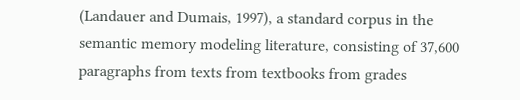(Landauer and Dumais, 1997), a standard corpus in the semantic memory modeling literature, consisting of 37,600 paragraphs from texts from textbooks from grades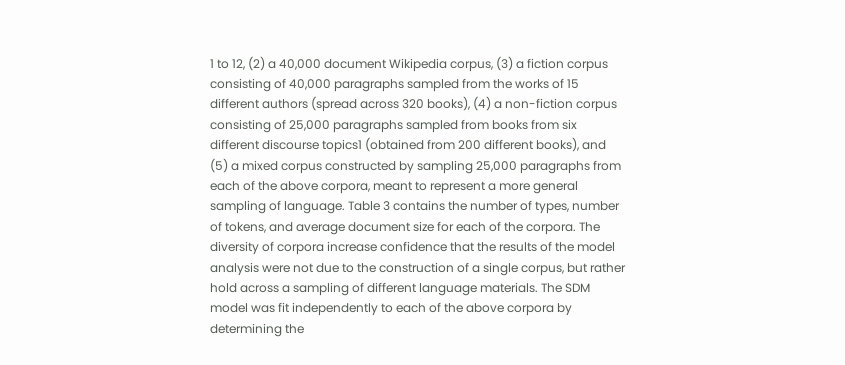1 to 12, (2) a 40,000 document Wikipedia corpus, (3) a fiction corpus consisting of 40,000 paragraphs sampled from the works of 15 different authors (spread across 320 books), (4) a non-fiction corpus consisting of 25,000 paragraphs sampled from books from six different discourse topics1 (obtained from 200 different books), and (5) a mixed corpus constructed by sampling 25,000 paragraphs from each of the above corpora, meant to represent a more general sampling of language. Table 3 contains the number of types, number of tokens, and average document size for each of the corpora. The diversity of corpora increase confidence that the results of the model analysis were not due to the construction of a single corpus, but rather hold across a sampling of different language materials. The SDM model was fit independently to each of the above corpora by determining the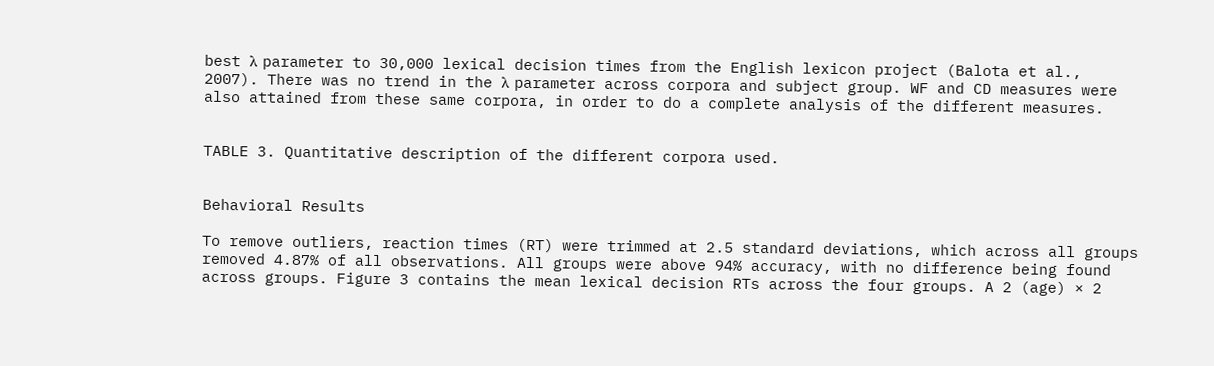best λ parameter to 30,000 lexical decision times from the English lexicon project (Balota et al., 2007). There was no trend in the λ parameter across corpora and subject group. WF and CD measures were also attained from these same corpora, in order to do a complete analysis of the different measures.


TABLE 3. Quantitative description of the different corpora used.


Behavioral Results

To remove outliers, reaction times (RT) were trimmed at 2.5 standard deviations, which across all groups removed 4.87% of all observations. All groups were above 94% accuracy, with no difference being found across groups. Figure 3 contains the mean lexical decision RTs across the four groups. A 2 (age) × 2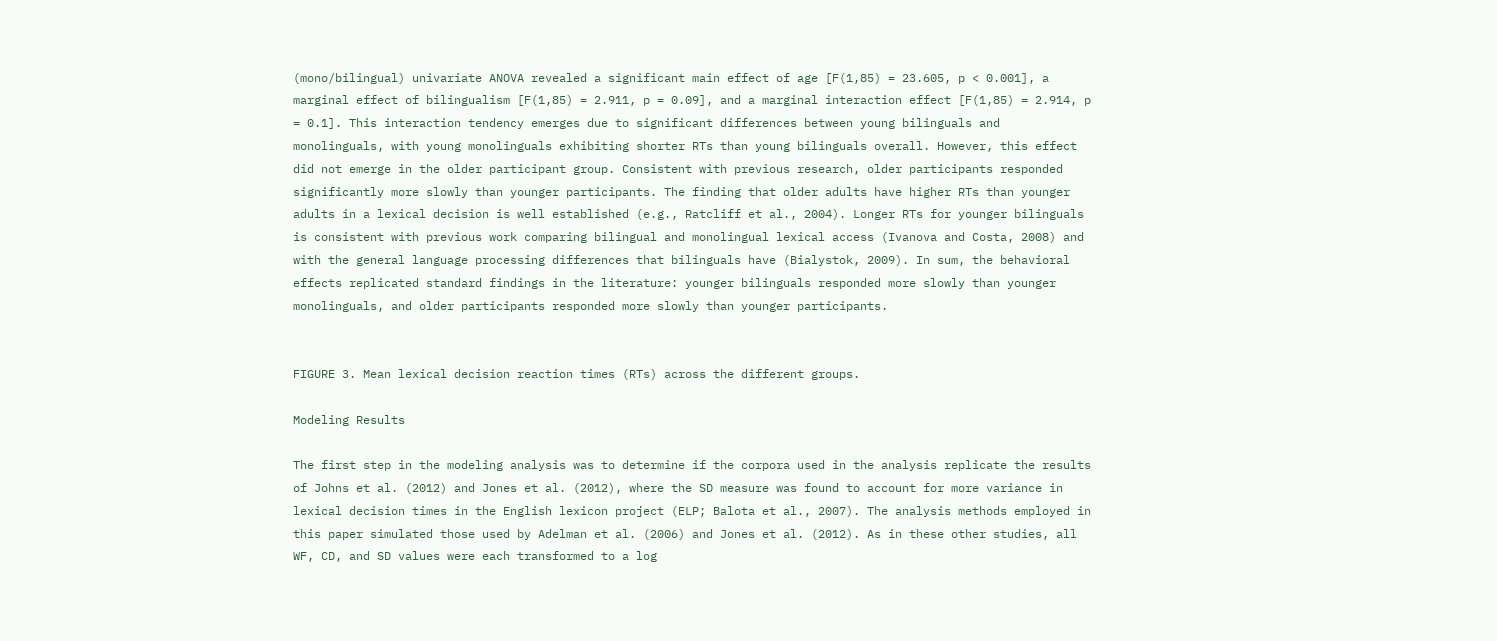(mono/bilingual) univariate ANOVA revealed a significant main effect of age [F(1,85) = 23.605, p < 0.001], a marginal effect of bilingualism [F(1,85) = 2.911, p = 0.09], and a marginal interaction effect [F(1,85) = 2.914, p = 0.1]. This interaction tendency emerges due to significant differences between young bilinguals and monolinguals, with young monolinguals exhibiting shorter RTs than young bilinguals overall. However, this effect did not emerge in the older participant group. Consistent with previous research, older participants responded significantly more slowly than younger participants. The finding that older adults have higher RTs than younger adults in a lexical decision is well established (e.g., Ratcliff et al., 2004). Longer RTs for younger bilinguals is consistent with previous work comparing bilingual and monolingual lexical access (Ivanova and Costa, 2008) and with the general language processing differences that bilinguals have (Bialystok, 2009). In sum, the behavioral effects replicated standard findings in the literature: younger bilinguals responded more slowly than younger monolinguals, and older participants responded more slowly than younger participants.


FIGURE 3. Mean lexical decision reaction times (RTs) across the different groups.

Modeling Results

The first step in the modeling analysis was to determine if the corpora used in the analysis replicate the results of Johns et al. (2012) and Jones et al. (2012), where the SD measure was found to account for more variance in lexical decision times in the English lexicon project (ELP; Balota et al., 2007). The analysis methods employed in this paper simulated those used by Adelman et al. (2006) and Jones et al. (2012). As in these other studies, all WF, CD, and SD values were each transformed to a log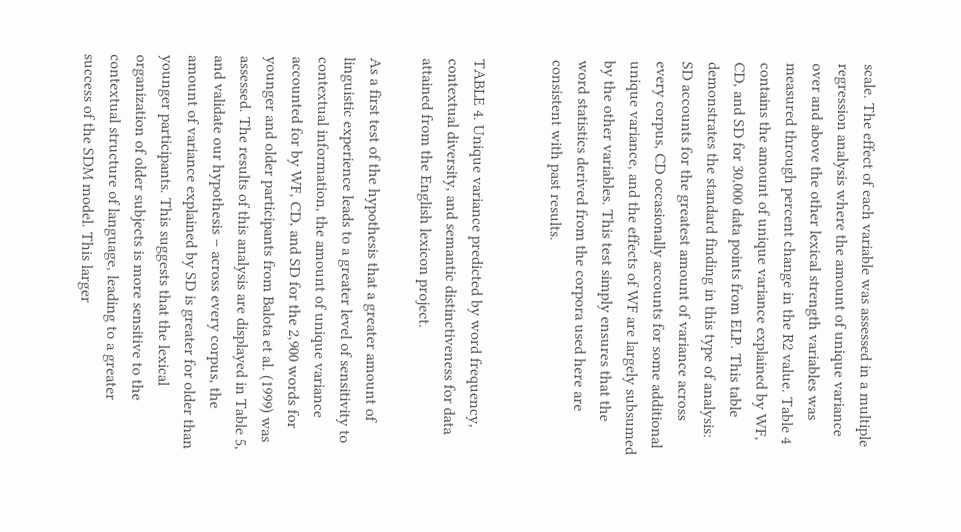scale. The effect of each variable was assessed in a multiple regression analysis where the amount of unique variance over and above the other lexical strength variables was measured through percent change in the R2 value. Table 4 contains the amount of unique variance explained by WF, CD, and SD for 30,000 data points from ELP. This table demonstrates the standard finding in this type of analysis: SD accounts for the greatest amount of variance across every corpus, CD occasionally accounts for some additional unique variance, and the effects of WF are largely subsumed by the other variables. This test simply ensures that the word statistics derived from the corpora used here are consistent with past results.


TABLE 4. Unique variance predicted by word frequency, contextual diversity, and semantic distinctiveness for data attained from the English lexicon project.

As a first test of the hypothesis that a greater amount of linguistic experience leads to a greater level of sensitivity to contextual information, the amount of unique variance accounted for by WF, CD, and SD for the 2,900 words for younger and older participants from Balota et al. (1999) was assessed. The results of this analysis are displayed in Table 5, and validate our hypothesis – across every corpus, the amount of variance explained by SD is greater for older than younger participants. This suggests that the lexical organization of older subjects is more sensitive to the contextual structure of language, leading to a greater success of the SDM model. This larger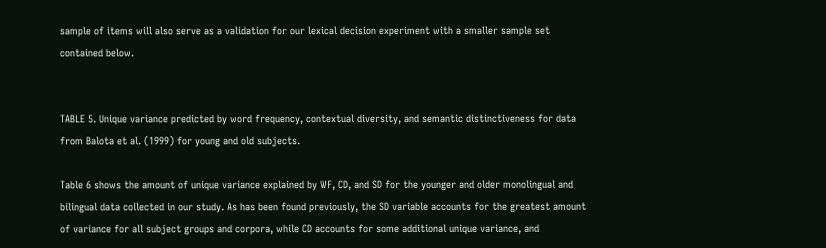sample of items will also serve as a validation for our lexical decision experiment with a smaller sample set contained below.


TABLE 5. Unique variance predicted by word frequency, contextual diversity, and semantic distinctiveness for data from Balota et al. (1999) for young and old subjects.

Table 6 shows the amount of unique variance explained by WF, CD, and SD for the younger and older monolingual and bilingual data collected in our study. As has been found previously, the SD variable accounts for the greatest amount of variance for all subject groups and corpora, while CD accounts for some additional unique variance, and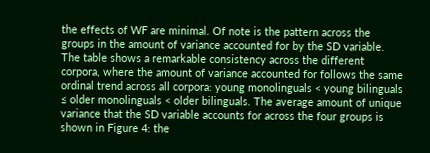the effects of WF are minimal. Of note is the pattern across the groups in the amount of variance accounted for by the SD variable. The table shows a remarkable consistency across the different corpora, where the amount of variance accounted for follows the same ordinal trend across all corpora: young monolinguals < young bilinguals ≤ older monolinguals < older bilinguals. The average amount of unique variance that the SD variable accounts for across the four groups is shown in Figure 4: the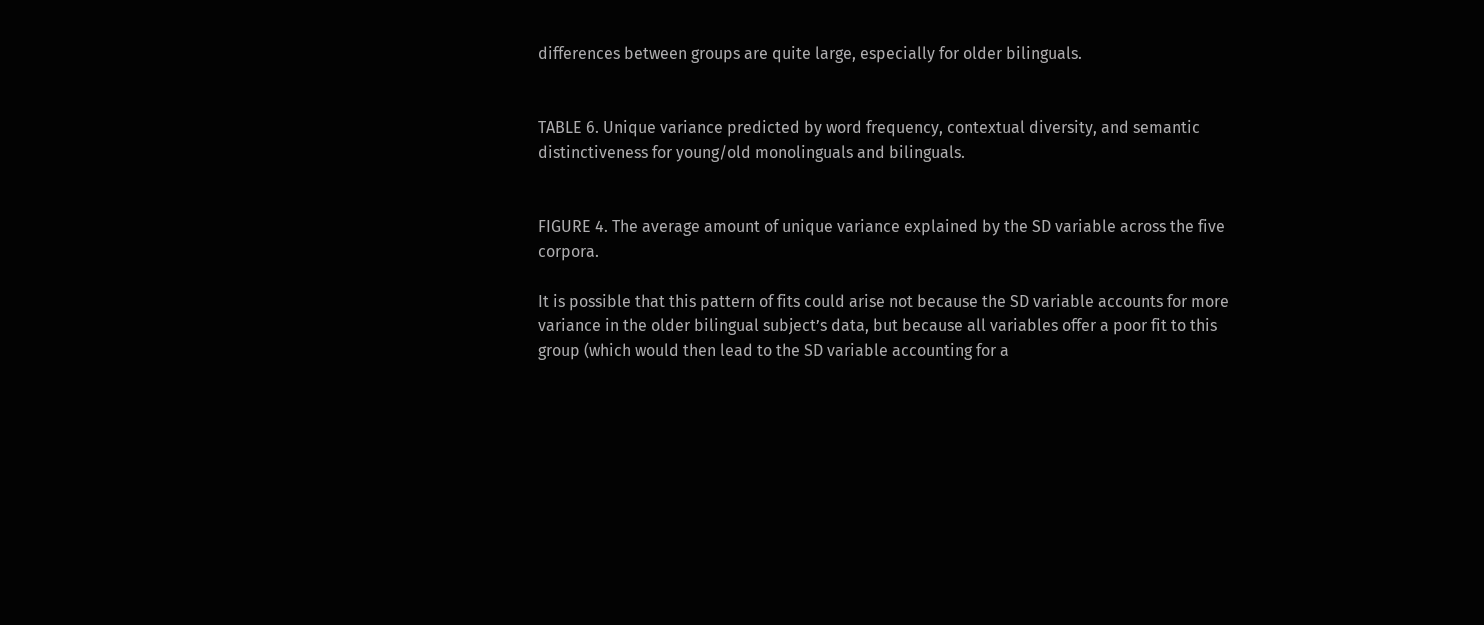differences between groups are quite large, especially for older bilinguals.


TABLE 6. Unique variance predicted by word frequency, contextual diversity, and semantic distinctiveness for young/old monolinguals and bilinguals.


FIGURE 4. The average amount of unique variance explained by the SD variable across the five corpora.

It is possible that this pattern of fits could arise not because the SD variable accounts for more variance in the older bilingual subject’s data, but because all variables offer a poor fit to this group (which would then lead to the SD variable accounting for a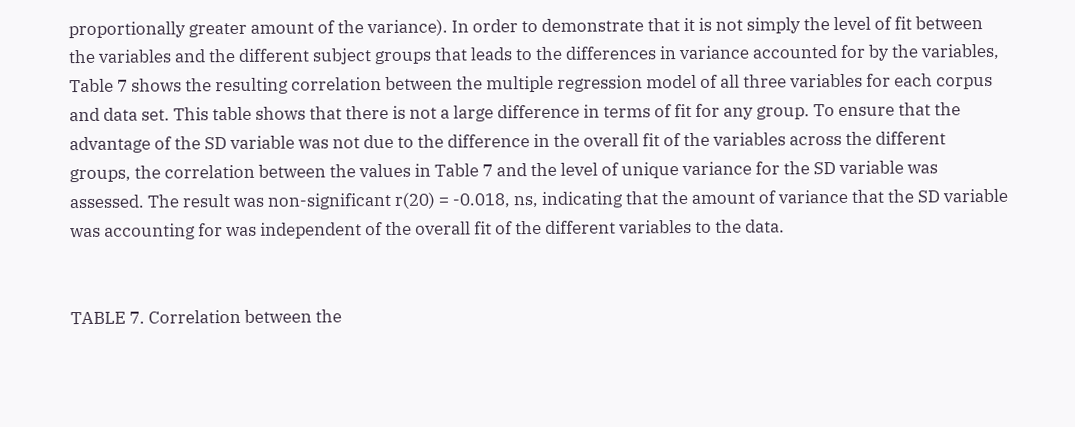proportionally greater amount of the variance). In order to demonstrate that it is not simply the level of fit between the variables and the different subject groups that leads to the differences in variance accounted for by the variables, Table 7 shows the resulting correlation between the multiple regression model of all three variables for each corpus and data set. This table shows that there is not a large difference in terms of fit for any group. To ensure that the advantage of the SD variable was not due to the difference in the overall fit of the variables across the different groups, the correlation between the values in Table 7 and the level of unique variance for the SD variable was assessed. The result was non-significant r(20) = -0.018, ns, indicating that the amount of variance that the SD variable was accounting for was independent of the overall fit of the different variables to the data.


TABLE 7. Correlation between the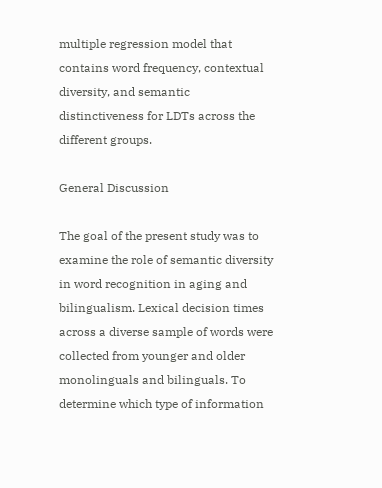multiple regression model that contains word frequency, contextual diversity, and semantic distinctiveness for LDTs across the different groups.

General Discussion

The goal of the present study was to examine the role of semantic diversity in word recognition in aging and bilingualism. Lexical decision times across a diverse sample of words were collected from younger and older monolinguals and bilinguals. To determine which type of information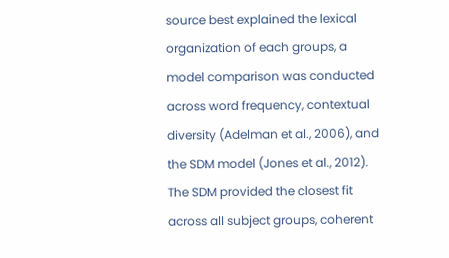source best explained the lexical organization of each groups, a model comparison was conducted across word frequency, contextual diversity (Adelman et al., 2006), and the SDM model (Jones et al., 2012). The SDM provided the closest fit across all subject groups, coherent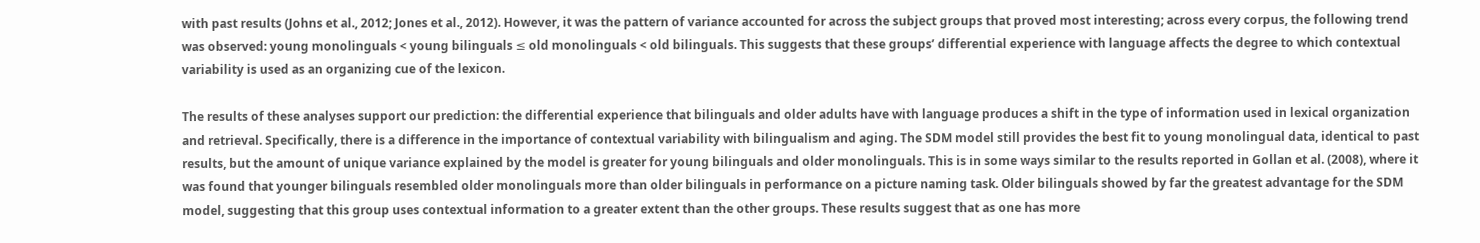with past results (Johns et al., 2012; Jones et al., 2012). However, it was the pattern of variance accounted for across the subject groups that proved most interesting; across every corpus, the following trend was observed: young monolinguals < young bilinguals ≤ old monolinguals < old bilinguals. This suggests that these groups’ differential experience with language affects the degree to which contextual variability is used as an organizing cue of the lexicon.

The results of these analyses support our prediction: the differential experience that bilinguals and older adults have with language produces a shift in the type of information used in lexical organization and retrieval. Specifically, there is a difference in the importance of contextual variability with bilingualism and aging. The SDM model still provides the best fit to young monolingual data, identical to past results, but the amount of unique variance explained by the model is greater for young bilinguals and older monolinguals. This is in some ways similar to the results reported in Gollan et al. (2008), where it was found that younger bilinguals resembled older monolinguals more than older bilinguals in performance on a picture naming task. Older bilinguals showed by far the greatest advantage for the SDM model, suggesting that this group uses contextual information to a greater extent than the other groups. These results suggest that as one has more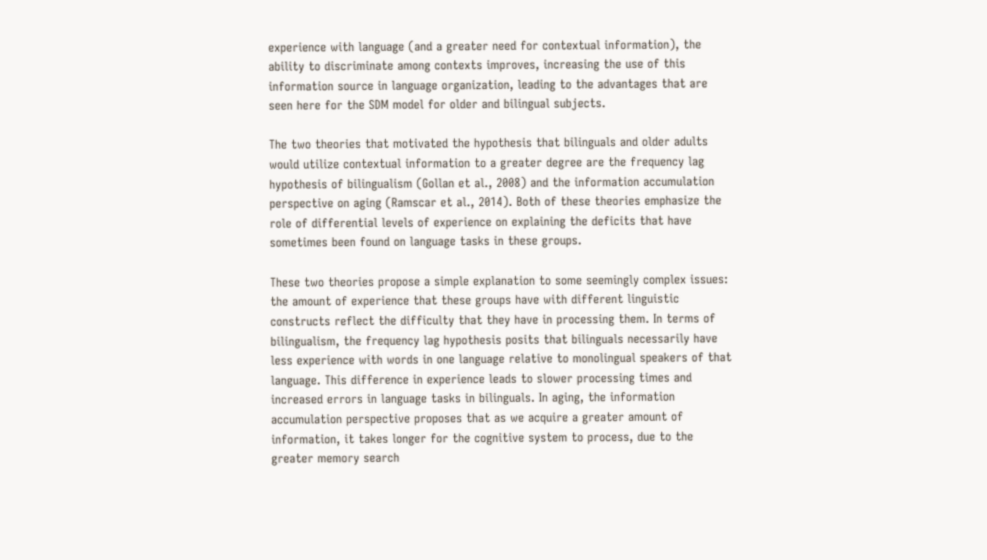experience with language (and a greater need for contextual information), the ability to discriminate among contexts improves, increasing the use of this information source in language organization, leading to the advantages that are seen here for the SDM model for older and bilingual subjects.

The two theories that motivated the hypothesis that bilinguals and older adults would utilize contextual information to a greater degree are the frequency lag hypothesis of bilingualism (Gollan et al., 2008) and the information accumulation perspective on aging (Ramscar et al., 2014). Both of these theories emphasize the role of differential levels of experience on explaining the deficits that have sometimes been found on language tasks in these groups.

These two theories propose a simple explanation to some seemingly complex issues: the amount of experience that these groups have with different linguistic constructs reflect the difficulty that they have in processing them. In terms of bilingualism, the frequency lag hypothesis posits that bilinguals necessarily have less experience with words in one language relative to monolingual speakers of that language. This difference in experience leads to slower processing times and increased errors in language tasks in bilinguals. In aging, the information accumulation perspective proposes that as we acquire a greater amount of information, it takes longer for the cognitive system to process, due to the greater memory search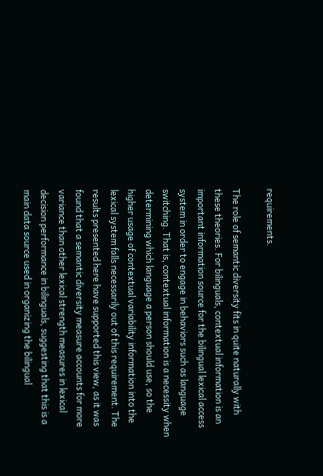requirements.

The role of semantic diversity fits in quite naturally with these theories. For bilinguals, contextual information is an important information source for the bilingual lexical access system in order to engage in behaviors such as language switching. That is, contextual information is a necessity when determining which language a person should use, so the higher usage of contextual variability information into the lexical system falls necessarily out of this requirement. The results presented here have supported this view, as it was found that a semantic diversity measure accounts for more variance than other lexical strength measures in lexical decision performance in bilinguals, suggesting that this is a main data source used in organizing the bilingual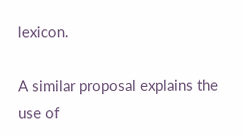lexicon.

A similar proposal explains the use of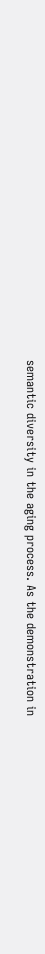semantic diversity in the aging process. As the demonstration in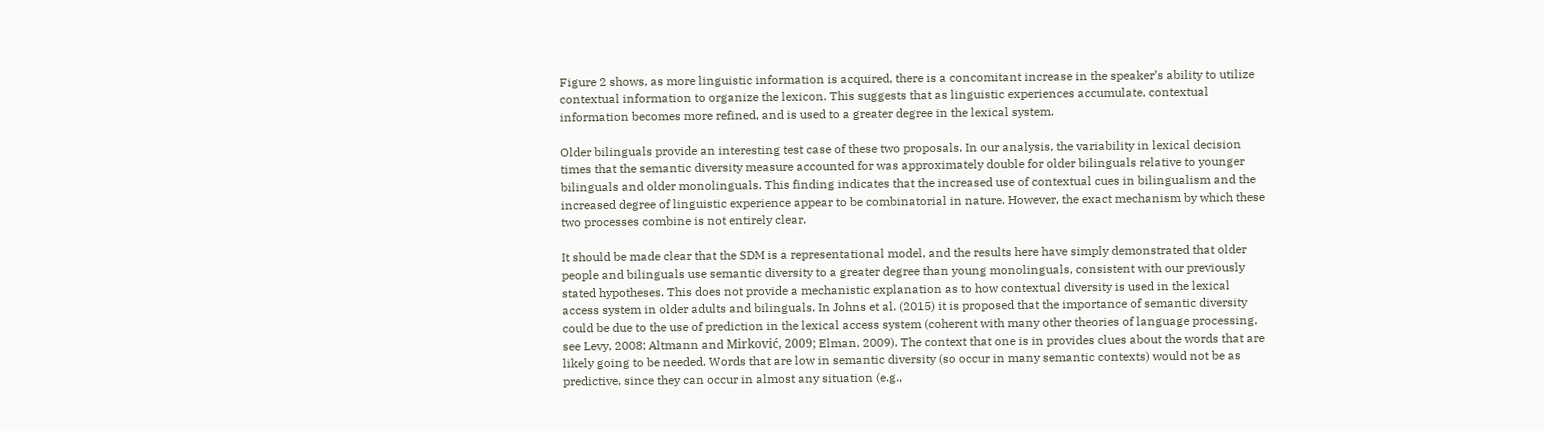Figure 2 shows, as more linguistic information is acquired, there is a concomitant increase in the speaker’s ability to utilize contextual information to organize the lexicon. This suggests that as linguistic experiences accumulate, contextual information becomes more refined, and is used to a greater degree in the lexical system.

Older bilinguals provide an interesting test case of these two proposals. In our analysis, the variability in lexical decision times that the semantic diversity measure accounted for was approximately double for older bilinguals relative to younger bilinguals and older monolinguals. This finding indicates that the increased use of contextual cues in bilingualism and the increased degree of linguistic experience appear to be combinatorial in nature. However, the exact mechanism by which these two processes combine is not entirely clear.

It should be made clear that the SDM is a representational model, and the results here have simply demonstrated that older people and bilinguals use semantic diversity to a greater degree than young monolinguals, consistent with our previously stated hypotheses. This does not provide a mechanistic explanation as to how contextual diversity is used in the lexical access system in older adults and bilinguals. In Johns et al. (2015) it is proposed that the importance of semantic diversity could be due to the use of prediction in the lexical access system (coherent with many other theories of language processing, see Levy, 2008; Altmann and Mirković, 2009; Elman, 2009). The context that one is in provides clues about the words that are likely going to be needed. Words that are low in semantic diversity (so occur in many semantic contexts) would not be as predictive, since they can occur in almost any situation (e.g.,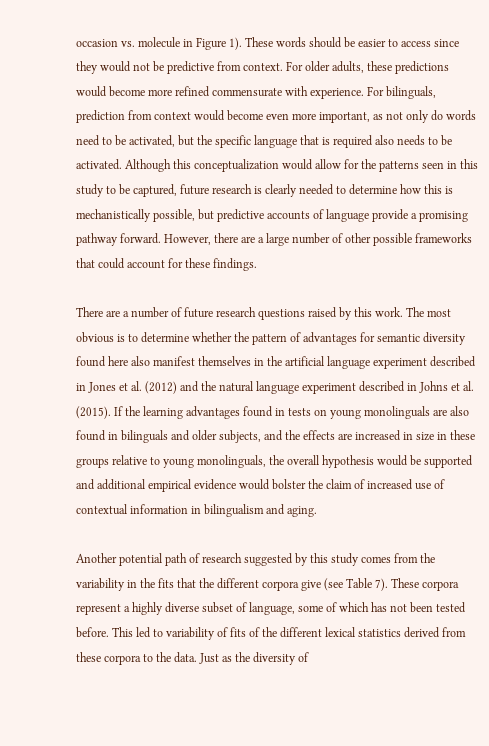occasion vs. molecule in Figure 1). These words should be easier to access since they would not be predictive from context. For older adults, these predictions would become more refined commensurate with experience. For bilinguals, prediction from context would become even more important, as not only do words need to be activated, but the specific language that is required also needs to be activated. Although this conceptualization would allow for the patterns seen in this study to be captured, future research is clearly needed to determine how this is mechanistically possible, but predictive accounts of language provide a promising pathway forward. However, there are a large number of other possible frameworks that could account for these findings.

There are a number of future research questions raised by this work. The most obvious is to determine whether the pattern of advantages for semantic diversity found here also manifest themselves in the artificial language experiment described in Jones et al. (2012) and the natural language experiment described in Johns et al. (2015). If the learning advantages found in tests on young monolinguals are also found in bilinguals and older subjects, and the effects are increased in size in these groups relative to young monolinguals, the overall hypothesis would be supported and additional empirical evidence would bolster the claim of increased use of contextual information in bilingualism and aging.

Another potential path of research suggested by this study comes from the variability in the fits that the different corpora give (see Table 7). These corpora represent a highly diverse subset of language, some of which has not been tested before. This led to variability of fits of the different lexical statistics derived from these corpora to the data. Just as the diversity of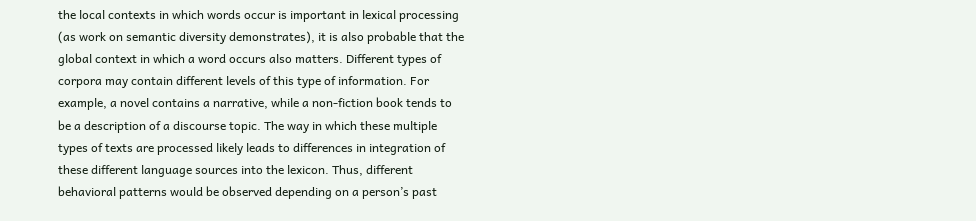the local contexts in which words occur is important in lexical processing (as work on semantic diversity demonstrates), it is also probable that the global context in which a word occurs also matters. Different types of corpora may contain different levels of this type of information. For example, a novel contains a narrative, while a non-fiction book tends to be a description of a discourse topic. The way in which these multiple types of texts are processed likely leads to differences in integration of these different language sources into the lexicon. Thus, different behavioral patterns would be observed depending on a person’s past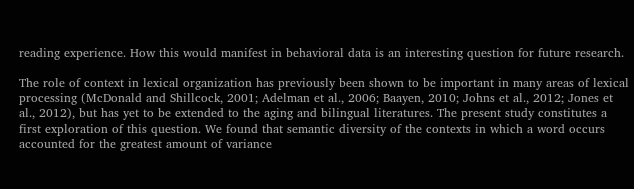reading experience. How this would manifest in behavioral data is an interesting question for future research.

The role of context in lexical organization has previously been shown to be important in many areas of lexical processing (McDonald and Shillcock, 2001; Adelman et al., 2006; Baayen, 2010; Johns et al., 2012; Jones et al., 2012), but has yet to be extended to the aging and bilingual literatures. The present study constitutes a first exploration of this question. We found that semantic diversity of the contexts in which a word occurs accounted for the greatest amount of variance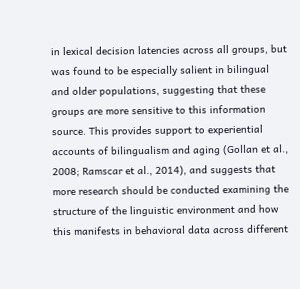in lexical decision latencies across all groups, but was found to be especially salient in bilingual and older populations, suggesting that these groups are more sensitive to this information source. This provides support to experiential accounts of bilingualism and aging (Gollan et al., 2008; Ramscar et al., 2014), and suggests that more research should be conducted examining the structure of the linguistic environment and how this manifests in behavioral data across different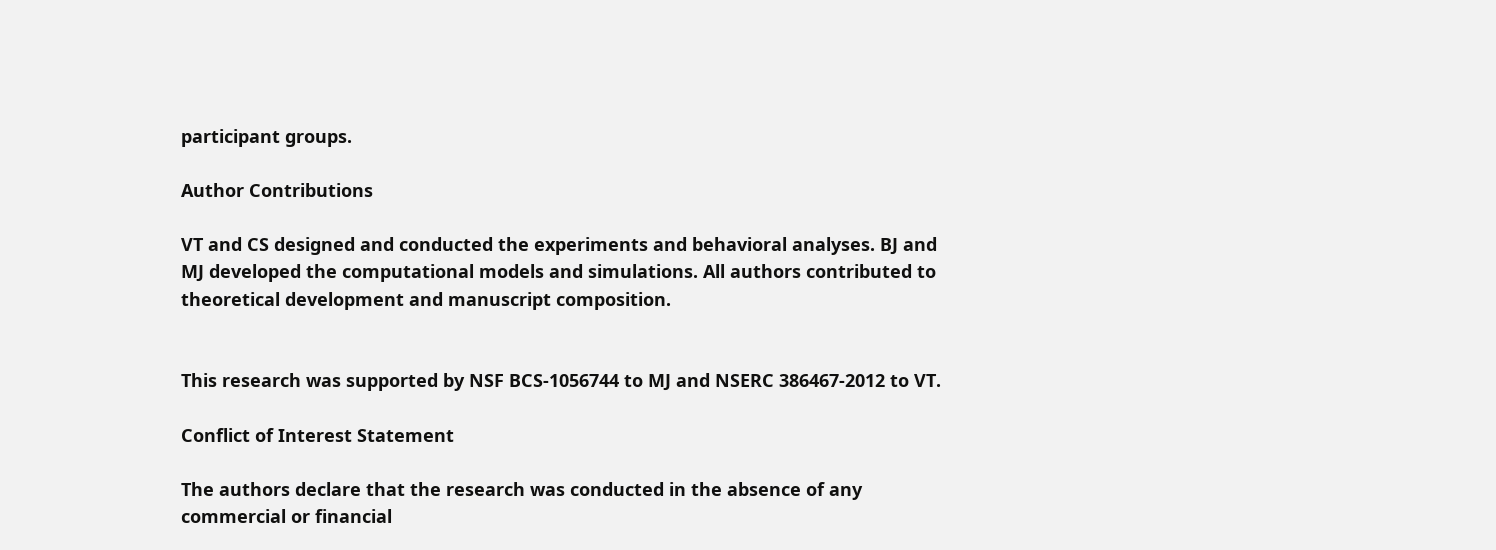participant groups.

Author Contributions

VT and CS designed and conducted the experiments and behavioral analyses. BJ and MJ developed the computational models and simulations. All authors contributed to theoretical development and manuscript composition.


This research was supported by NSF BCS-1056744 to MJ and NSERC 386467-2012 to VT.

Conflict of Interest Statement

The authors declare that the research was conducted in the absence of any commercial or financial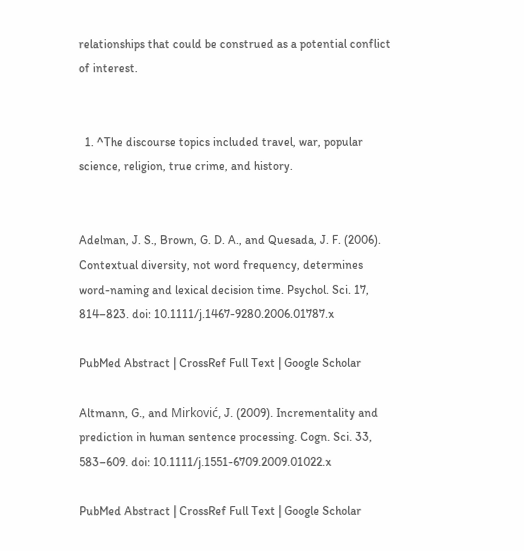relationships that could be construed as a potential conflict of interest.


  1. ^The discourse topics included travel, war, popular science, religion, true crime, and history.


Adelman, J. S., Brown, G. D. A., and Quesada, J. F. (2006). Contextual diversity, not word frequency, determines word-naming and lexical decision time. Psychol. Sci. 17, 814–823. doi: 10.1111/j.1467-9280.2006.01787.x

PubMed Abstract | CrossRef Full Text | Google Scholar

Altmann, G., and Mirković, J. (2009). Incrementality and prediction in human sentence processing. Cogn. Sci. 33, 583–609. doi: 10.1111/j.1551-6709.2009.01022.x

PubMed Abstract | CrossRef Full Text | Google Scholar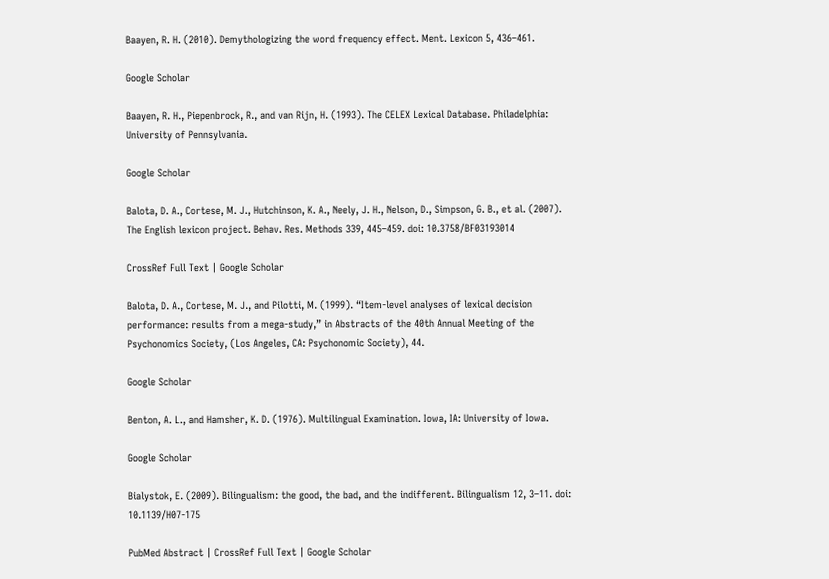Baayen, R. H. (2010). Demythologizing the word frequency effect. Ment. Lexicon 5, 436–461.

Google Scholar

Baayen, R. H., Piepenbrock, R., and van Rijn, H. (1993). The CELEX Lexical Database. Philadelphia: University of Pennsylvania.

Google Scholar

Balota, D. A., Cortese, M. J., Hutchinson, K. A., Neely, J. H., Nelson, D., Simpson, G. B., et al. (2007). The English lexicon project. Behav. Res. Methods 339, 445–459. doi: 10.3758/BF03193014

CrossRef Full Text | Google Scholar

Balota, D. A., Cortese, M. J., and Pilotti, M. (1999). “Item-level analyses of lexical decision performance: results from a mega-study,” in Abstracts of the 40th Annual Meeting of the Psychonomics Society, (Los Angeles, CA: Psychonomic Society), 44.

Google Scholar

Benton, A. L., and Hamsher, K. D. (1976). Multilingual Examination. Iowa, IA: University of Iowa.

Google Scholar

Bialystok, E. (2009). Bilingualism: the good, the bad, and the indifferent. Bilingualism 12, 3–11. doi: 10.1139/H07-175

PubMed Abstract | CrossRef Full Text | Google Scholar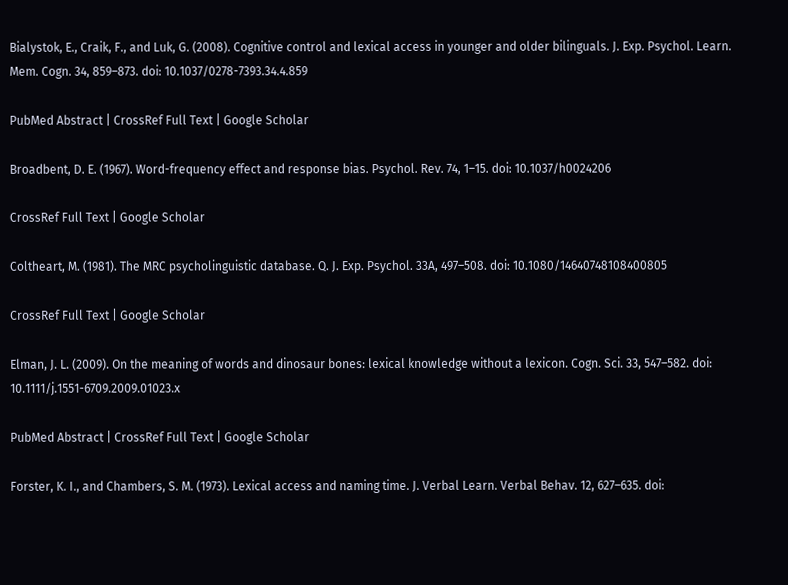Bialystok, E., Craik, F., and Luk, G. (2008). Cognitive control and lexical access in younger and older bilinguals. J. Exp. Psychol. Learn. Mem. Cogn. 34, 859–873. doi: 10.1037/0278-7393.34.4.859

PubMed Abstract | CrossRef Full Text | Google Scholar

Broadbent, D. E. (1967). Word-frequency effect and response bias. Psychol. Rev. 74, 1–15. doi: 10.1037/h0024206

CrossRef Full Text | Google Scholar

Coltheart, M. (1981). The MRC psycholinguistic database. Q. J. Exp. Psychol. 33A, 497–508. doi: 10.1080/14640748108400805

CrossRef Full Text | Google Scholar

Elman, J. L. (2009). On the meaning of words and dinosaur bones: lexical knowledge without a lexicon. Cogn. Sci. 33, 547–582. doi: 10.1111/j.1551-6709.2009.01023.x

PubMed Abstract | CrossRef Full Text | Google Scholar

Forster, K. I., and Chambers, S. M. (1973). Lexical access and naming time. J. Verbal Learn. Verbal Behav. 12, 627–635. doi: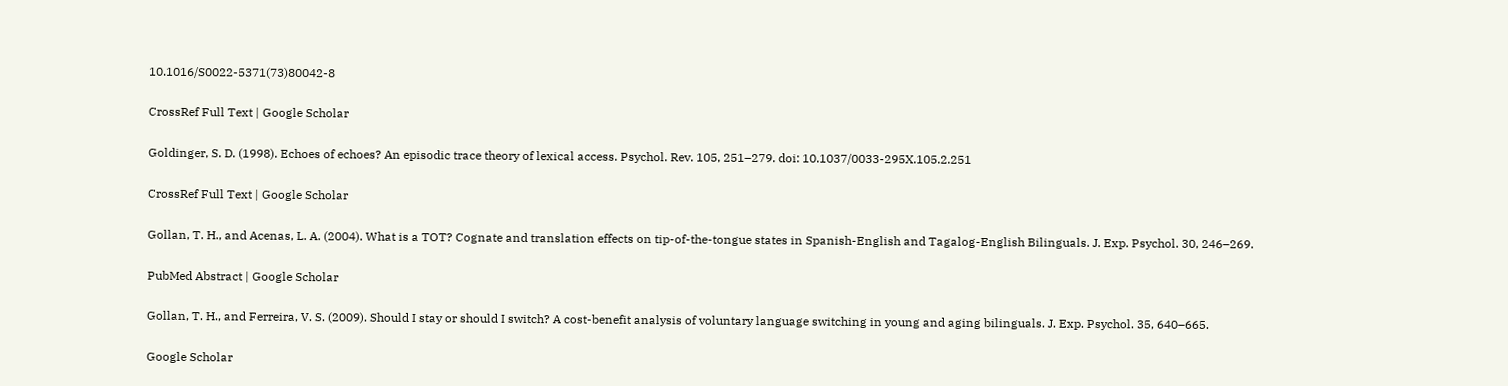10.1016/S0022-5371(73)80042-8

CrossRef Full Text | Google Scholar

Goldinger, S. D. (1998). Echoes of echoes? An episodic trace theory of lexical access. Psychol. Rev. 105, 251–279. doi: 10.1037/0033-295X.105.2.251

CrossRef Full Text | Google Scholar

Gollan, T. H., and Acenas, L. A. (2004). What is a TOT? Cognate and translation effects on tip-of-the-tongue states in Spanish-English and Tagalog-English Bilinguals. J. Exp. Psychol. 30, 246–269.

PubMed Abstract | Google Scholar

Gollan, T. H., and Ferreira, V. S. (2009). Should I stay or should I switch? A cost-benefit analysis of voluntary language switching in young and aging bilinguals. J. Exp. Psychol. 35, 640–665.

Google Scholar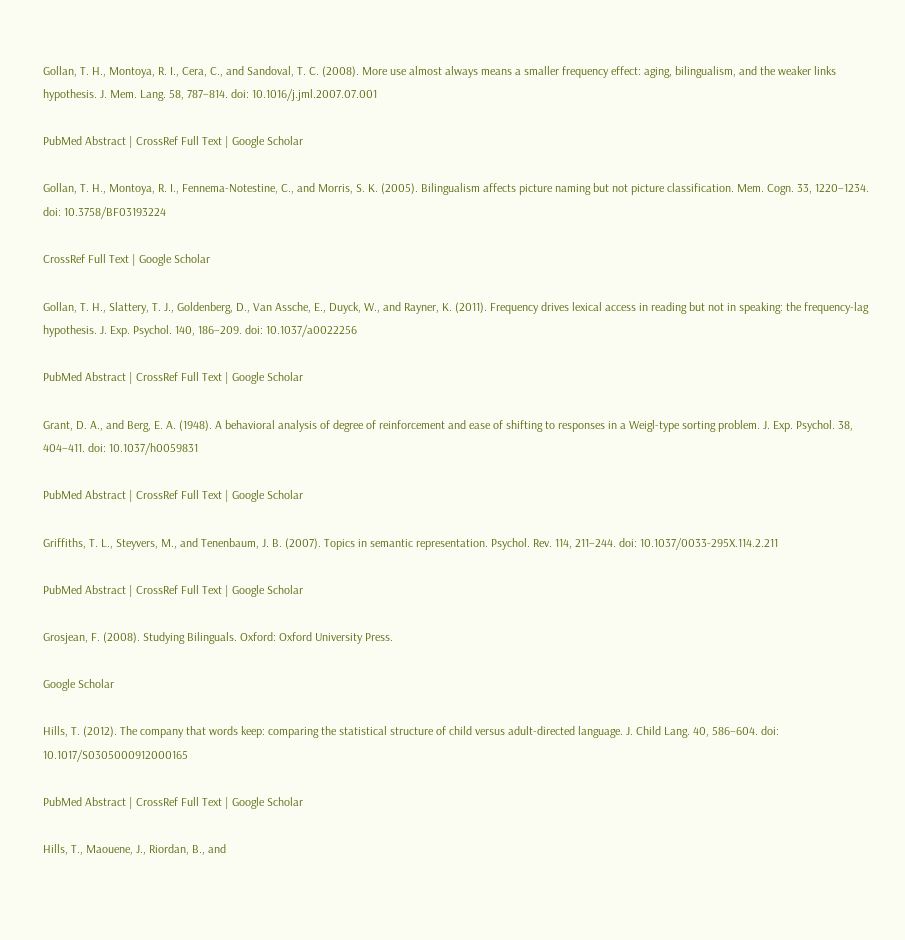Gollan, T. H., Montoya, R. I., Cera, C., and Sandoval, T. C. (2008). More use almost always means a smaller frequency effect: aging, bilingualism, and the weaker links hypothesis. J. Mem. Lang. 58, 787–814. doi: 10.1016/j.jml.2007.07.001

PubMed Abstract | CrossRef Full Text | Google Scholar

Gollan, T. H., Montoya, R. I., Fennema-Notestine, C., and Morris, S. K. (2005). Bilingualism affects picture naming but not picture classification. Mem. Cogn. 33, 1220–1234. doi: 10.3758/BF03193224

CrossRef Full Text | Google Scholar

Gollan, T. H., Slattery, T. J., Goldenberg, D., Van Assche, E., Duyck, W., and Rayner, K. (2011). Frequency drives lexical access in reading but not in speaking: the frequency-lag hypothesis. J. Exp. Psychol. 140, 186–209. doi: 10.1037/a0022256

PubMed Abstract | CrossRef Full Text | Google Scholar

Grant, D. A., and Berg, E. A. (1948). A behavioral analysis of degree of reinforcement and ease of shifting to responses in a Weigl-type sorting problem. J. Exp. Psychol. 38, 404–411. doi: 10.1037/h0059831

PubMed Abstract | CrossRef Full Text | Google Scholar

Griffiths, T. L., Steyvers, M., and Tenenbaum, J. B. (2007). Topics in semantic representation. Psychol. Rev. 114, 211–244. doi: 10.1037/0033-295X.114.2.211

PubMed Abstract | CrossRef Full Text | Google Scholar

Grosjean, F. (2008). Studying Bilinguals. Oxford: Oxford University Press.

Google Scholar

Hills, T. (2012). The company that words keep: comparing the statistical structure of child versus adult-directed language. J. Child Lang. 40, 586–604. doi: 10.1017/S0305000912000165

PubMed Abstract | CrossRef Full Text | Google Scholar

Hills, T., Maouene, J., Riordan, B., and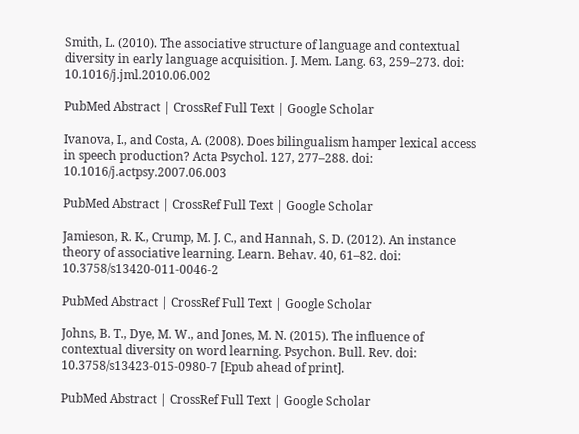Smith, L. (2010). The associative structure of language and contextual diversity in early language acquisition. J. Mem. Lang. 63, 259–273. doi: 10.1016/j.jml.2010.06.002

PubMed Abstract | CrossRef Full Text | Google Scholar

Ivanova, I., and Costa, A. (2008). Does bilingualism hamper lexical access in speech production? Acta Psychol. 127, 277–288. doi: 10.1016/j.actpsy.2007.06.003

PubMed Abstract | CrossRef Full Text | Google Scholar

Jamieson, R. K., Crump, M. J. C., and Hannah, S. D. (2012). An instance theory of associative learning. Learn. Behav. 40, 61–82. doi: 10.3758/s13420-011-0046-2

PubMed Abstract | CrossRef Full Text | Google Scholar

Johns, B. T., Dye, M. W., and Jones, M. N. (2015). The influence of contextual diversity on word learning. Psychon. Bull. Rev. doi: 10.3758/s13423-015-0980-7 [Epub ahead of print].

PubMed Abstract | CrossRef Full Text | Google Scholar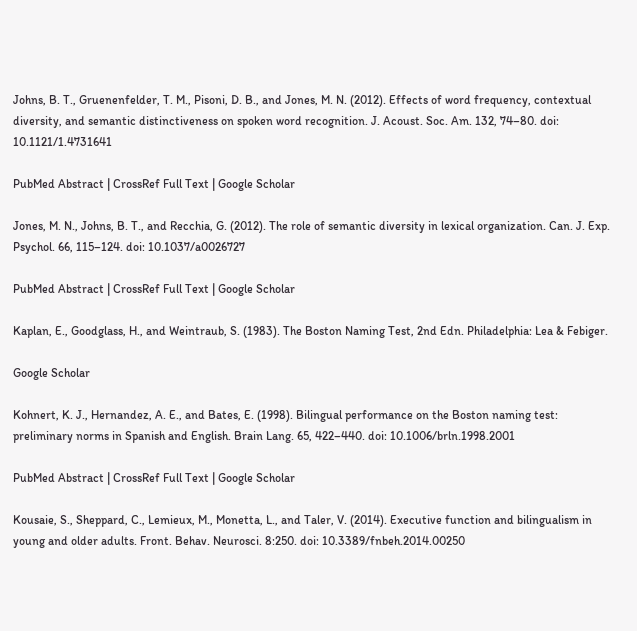Johns, B. T., Gruenenfelder, T. M., Pisoni, D. B., and Jones, M. N. (2012). Effects of word frequency, contextual diversity, and semantic distinctiveness on spoken word recognition. J. Acoust. Soc. Am. 132, 74–80. doi: 10.1121/1.4731641

PubMed Abstract | CrossRef Full Text | Google Scholar

Jones, M. N., Johns, B. T., and Recchia, G. (2012). The role of semantic diversity in lexical organization. Can. J. Exp. Psychol. 66, 115–124. doi: 10.1037/a0026727

PubMed Abstract | CrossRef Full Text | Google Scholar

Kaplan, E., Goodglass, H., and Weintraub, S. (1983). The Boston Naming Test, 2nd Edn. Philadelphia: Lea & Febiger.

Google Scholar

Kohnert, K. J., Hernandez, A. E., and Bates, E. (1998). Bilingual performance on the Boston naming test: preliminary norms in Spanish and English. Brain Lang. 65, 422–440. doi: 10.1006/brln.1998.2001

PubMed Abstract | CrossRef Full Text | Google Scholar

Kousaie, S., Sheppard, C., Lemieux, M., Monetta, L., and Taler, V. (2014). Executive function and bilingualism in young and older adults. Front. Behav. Neurosci. 8:250. doi: 10.3389/fnbeh.2014.00250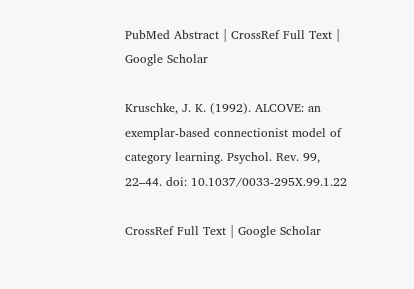PubMed Abstract | CrossRef Full Text | Google Scholar

Kruschke, J. K. (1992). ALCOVE: an exemplar-based connectionist model of category learning. Psychol. Rev. 99, 22–44. doi: 10.1037/0033-295X.99.1.22

CrossRef Full Text | Google Scholar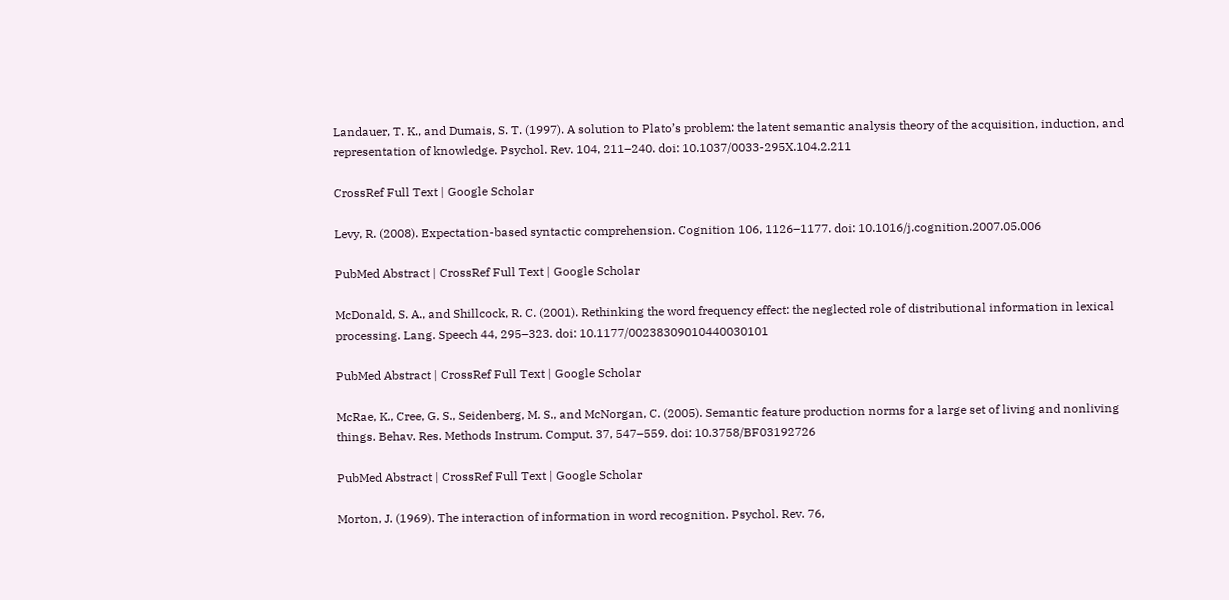Landauer, T. K., and Dumais, S. T. (1997). A solution to Plato’s problem: the latent semantic analysis theory of the acquisition, induction, and representation of knowledge. Psychol. Rev. 104, 211–240. doi: 10.1037/0033-295X.104.2.211

CrossRef Full Text | Google Scholar

Levy, R. (2008). Expectation-based syntactic comprehension. Cognition 106, 1126–1177. doi: 10.1016/j.cognition.2007.05.006

PubMed Abstract | CrossRef Full Text | Google Scholar

McDonald, S. A., and Shillcock, R. C. (2001). Rethinking the word frequency effect: the neglected role of distributional information in lexical processing. Lang. Speech 44, 295–323. doi: 10.1177/00238309010440030101

PubMed Abstract | CrossRef Full Text | Google Scholar

McRae, K., Cree, G. S., Seidenberg, M. S., and McNorgan, C. (2005). Semantic feature production norms for a large set of living and nonliving things. Behav. Res. Methods Instrum. Comput. 37, 547–559. doi: 10.3758/BF03192726

PubMed Abstract | CrossRef Full Text | Google Scholar

Morton, J. (1969). The interaction of information in word recognition. Psychol. Rev. 76,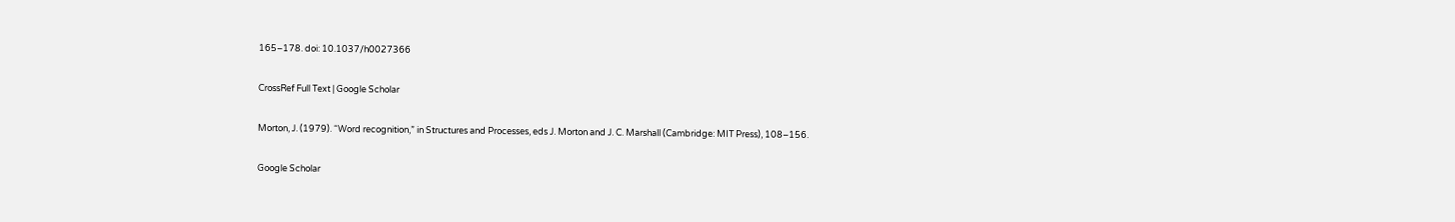165–178. doi: 10.1037/h0027366

CrossRef Full Text | Google Scholar

Morton, J. (1979). “Word recognition,” in Structures and Processes, eds J. Morton and J. C. Marshall (Cambridge: MIT Press), 108–156.

Google Scholar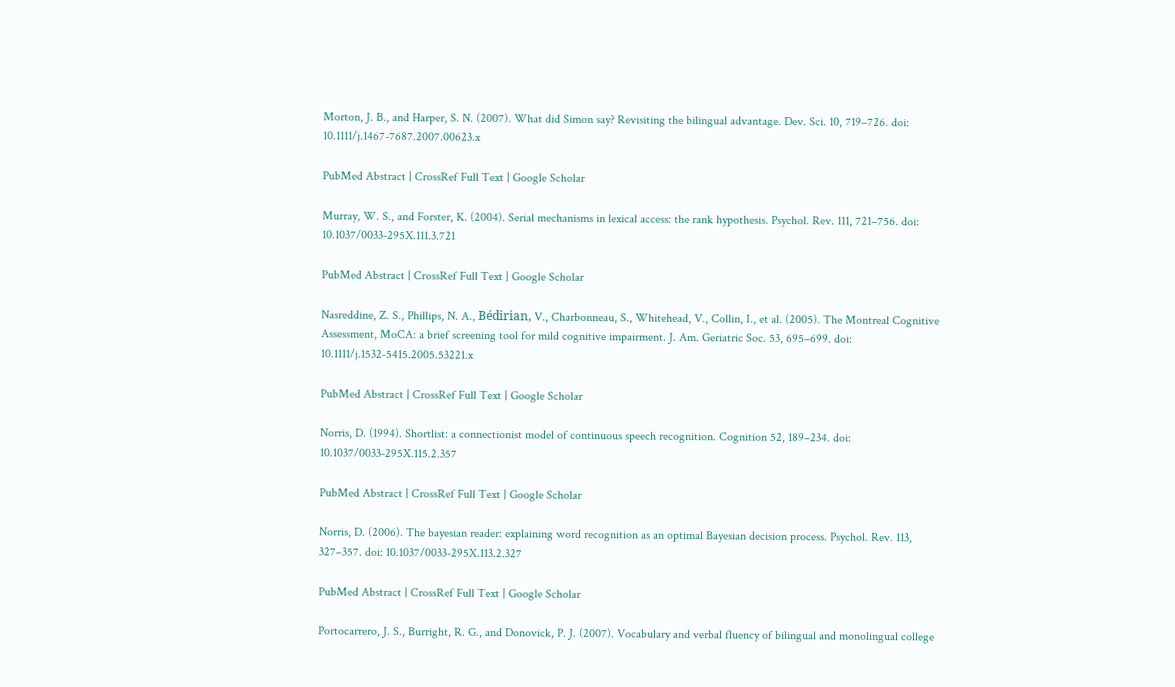Morton, J. B., and Harper, S. N. (2007). What did Simon say? Revisiting the bilingual advantage. Dev. Sci. 10, 719–726. doi: 10.1111/j.1467-7687.2007.00623.x

PubMed Abstract | CrossRef Full Text | Google Scholar

Murray, W. S., and Forster, K. (2004). Serial mechanisms in lexical access: the rank hypothesis. Psychol. Rev. 111, 721–756. doi: 10.1037/0033-295X.111.3.721

PubMed Abstract | CrossRef Full Text | Google Scholar

Nasreddine, Z. S., Phillips, N. A., Bédirian, V., Charbonneau, S., Whitehead, V., Collin, I., et al. (2005). The Montreal Cognitive Assessment, MoCA: a brief screening tool for mild cognitive impairment. J. Am. Geriatric Soc. 53, 695–699. doi: 10.1111/j.1532-5415.2005.53221.x

PubMed Abstract | CrossRef Full Text | Google Scholar

Norris, D. (1994). Shortlist: a connectionist model of continuous speech recognition. Cognition 52, 189–234. doi: 10.1037/0033-295X.115.2.357

PubMed Abstract | CrossRef Full Text | Google Scholar

Norris, D. (2006). The bayesian reader: explaining word recognition as an optimal Bayesian decision process. Psychol. Rev. 113, 327–357. doi: 10.1037/0033-295X.113.2.327

PubMed Abstract | CrossRef Full Text | Google Scholar

Portocarrero, J. S., Burright, R. G., and Donovick, P. J. (2007). Vocabulary and verbal fluency of bilingual and monolingual college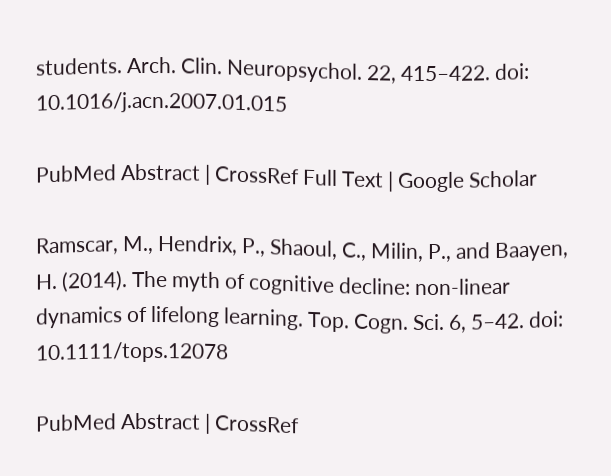students. Arch. Clin. Neuropsychol. 22, 415–422. doi: 10.1016/j.acn.2007.01.015

PubMed Abstract | CrossRef Full Text | Google Scholar

Ramscar, M., Hendrix, P., Shaoul, C., Milin, P., and Baayen, H. (2014). The myth of cognitive decline: non-linear dynamics of lifelong learning. Top. Cogn. Sci. 6, 5–42. doi: 10.1111/tops.12078

PubMed Abstract | CrossRef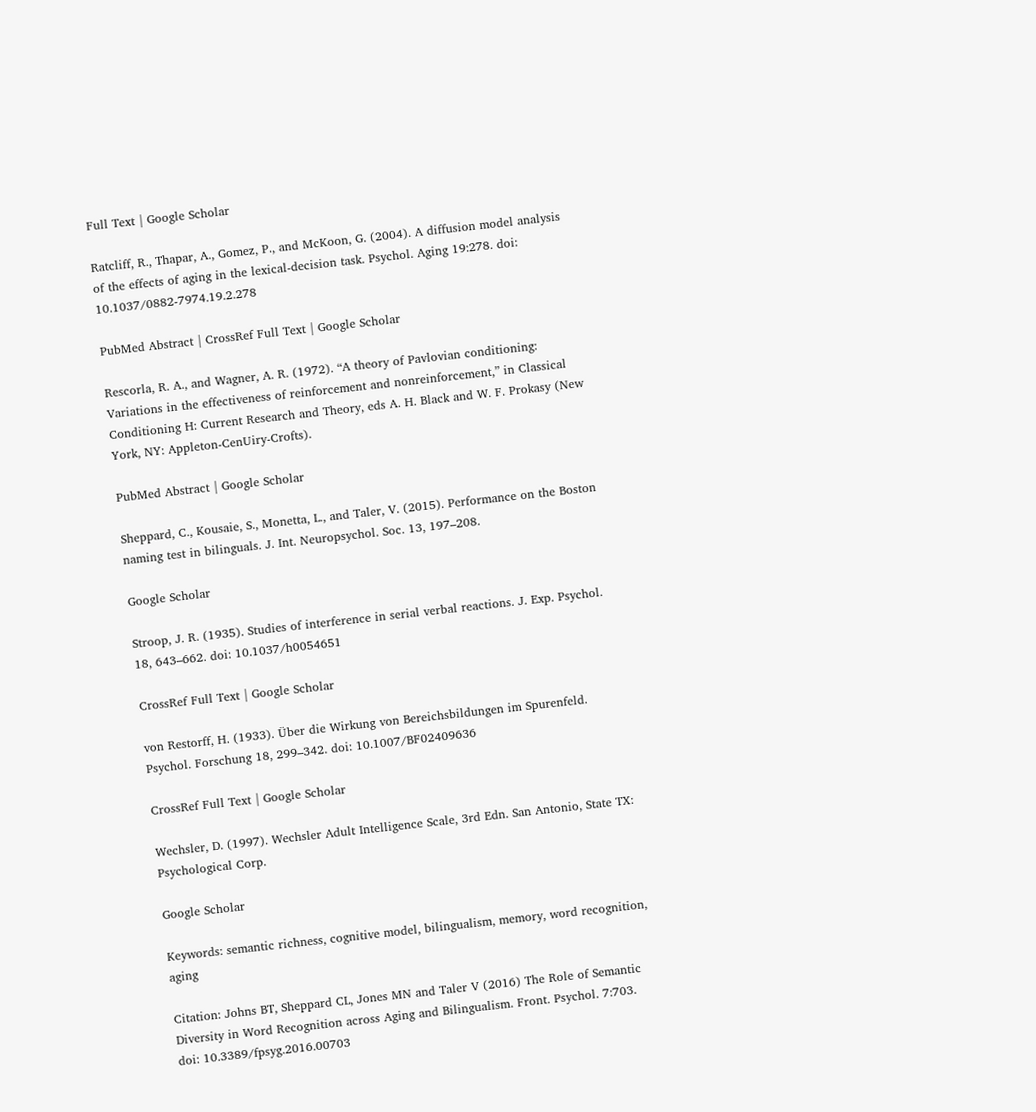Full Text | Google Scholar

Ratcliff, R., Thapar, A., Gomez, P., and McKoon, G. (2004). A diffusion model analysis of the effects of aging in the lexical-decision task. Psychol. Aging 19:278. doi: 10.1037/0882-7974.19.2.278

PubMed Abstract | CrossRef Full Text | Google Scholar

Rescorla, R. A., and Wagner, A. R. (1972). “A theory of Pavlovian conditioning: Variations in the effectiveness of reinforcement and nonreinforcement,” in Classical Conditioning H: Current Research and Theory, eds A. H. Black and W. F. Prokasy (New York, NY: Appleton-CenUiry-Crofts).

PubMed Abstract | Google Scholar

Sheppard, C., Kousaie, S., Monetta, L., and Taler, V. (2015). Performance on the Boston naming test in bilinguals. J. Int. Neuropsychol. Soc. 13, 197–208.

Google Scholar

Stroop, J. R. (1935). Studies of interference in serial verbal reactions. J. Exp. Psychol. 18, 643–662. doi: 10.1037/h0054651

CrossRef Full Text | Google Scholar

von Restorff, H. (1933). Über die Wirkung von Bereichsbildungen im Spurenfeld. Psychol. Forschung 18, 299–342. doi: 10.1007/BF02409636

CrossRef Full Text | Google Scholar

Wechsler, D. (1997). Wechsler Adult Intelligence Scale, 3rd Edn. San Antonio, State TX: Psychological Corp.

Google Scholar

Keywords: semantic richness, cognitive model, bilingualism, memory, word recognition, aging

Citation: Johns BT, Sheppard CL, Jones MN and Taler V (2016) The Role of Semantic Diversity in Word Recognition across Aging and Bilingualism. Front. Psychol. 7:703. doi: 10.3389/fpsyg.2016.00703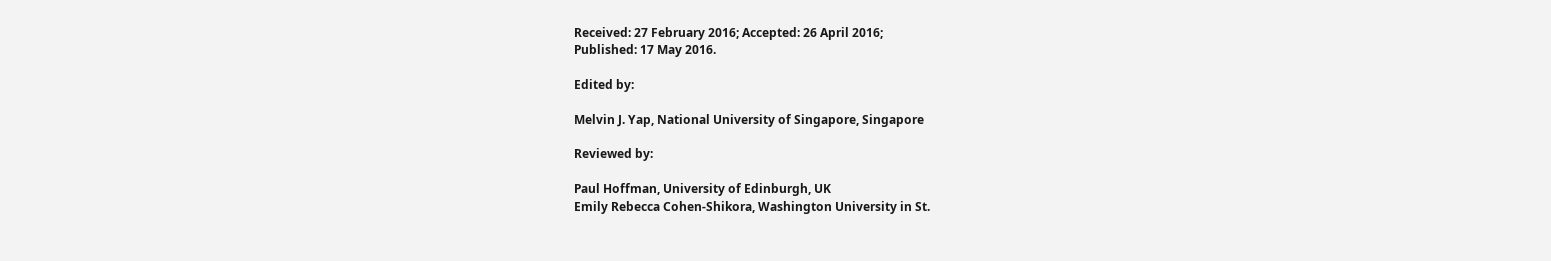Received: 27 February 2016; Accepted: 26 April 2016;
Published: 17 May 2016.

Edited by:

Melvin J. Yap, National University of Singapore, Singapore

Reviewed by:

Paul Hoffman, University of Edinburgh, UK
Emily Rebecca Cohen-Shikora, Washington University in St.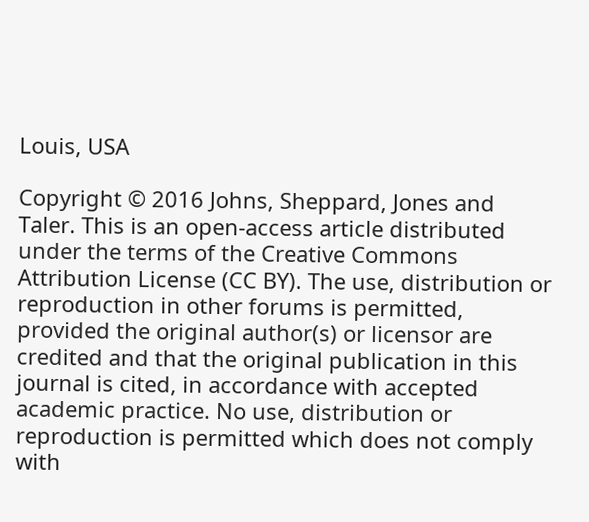Louis, USA

Copyright © 2016 Johns, Sheppard, Jones and Taler. This is an open-access article distributed under the terms of the Creative Commons Attribution License (CC BY). The use, distribution or reproduction in other forums is permitted, provided the original author(s) or licensor are credited and that the original publication in this journal is cited, in accordance with accepted academic practice. No use, distribution or reproduction is permitted which does not comply with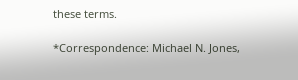these terms.

*Correspondence: Michael N. Jones,